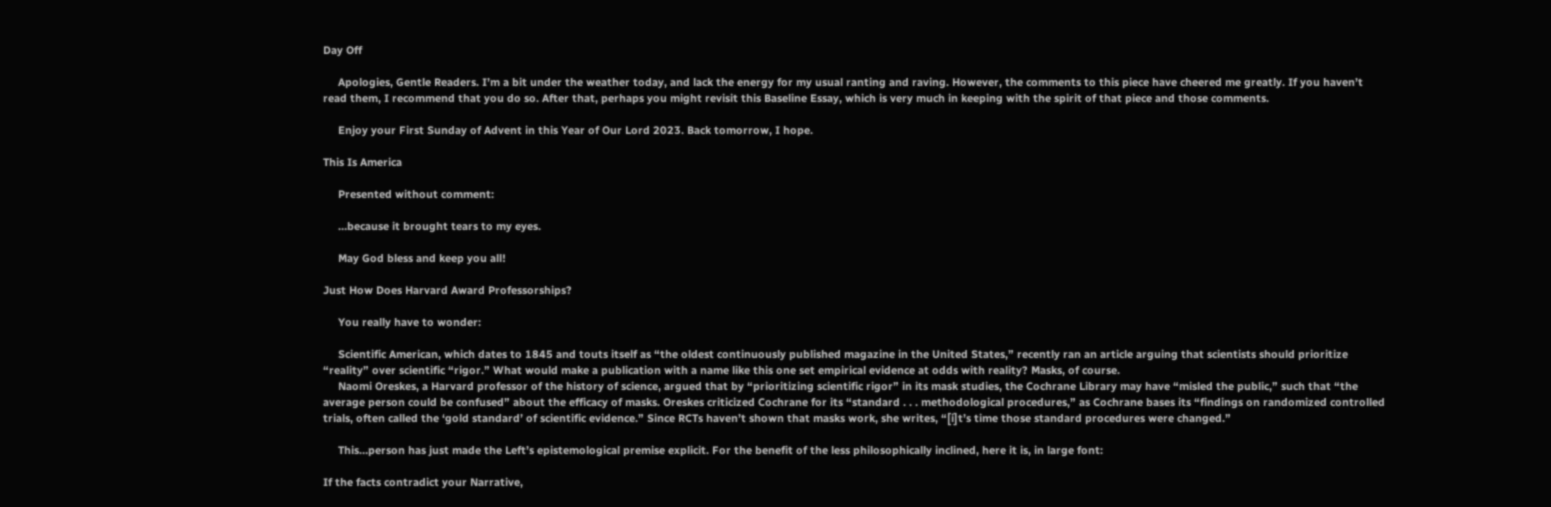Day Off

     Apologies, Gentle Readers. I’m a bit under the weather today, and lack the energy for my usual ranting and raving. However, the comments to this piece have cheered me greatly. If you haven’t read them, I recommend that you do so. After that, perhaps you might revisit this Baseline Essay, which is very much in keeping with the spirit of that piece and those comments.

     Enjoy your First Sunday of Advent in this Year of Our Lord 2023. Back tomorrow, I hope.

This Is America

     Presented without comment:

     …because it brought tears to my eyes.

     May God bless and keep you all!

Just How Does Harvard Award Professorships?

     You really have to wonder:

     Scientific American, which dates to 1845 and touts itself as “the oldest continuously published magazine in the United States,” recently ran an article arguing that scientists should prioritize “reality” over scientific “rigor.” What would make a publication with a name like this one set empirical evidence at odds with reality? Masks, of course.
     Naomi Oreskes, a Harvard professor of the history of science, argued that by “prioritizing scientific rigor” in its mask studies, the Cochrane Library may have “misled the public,” such that “the average person could be confused” about the efficacy of masks. Oreskes criticized Cochrane for its “standard . . . methodological procedures,” as Cochrane bases its “findings on randomized controlled trials, often called the ‘gold standard’ of scientific evidence.” Since RCTs haven’t shown that masks work, she writes, “[i]t’s time those standard procedures were changed.”

     This…person has just made the Left’s epistemological premise explicit. For the benefit of the less philosophically inclined, here it is, in large font:

If the facts contradict your Narrative,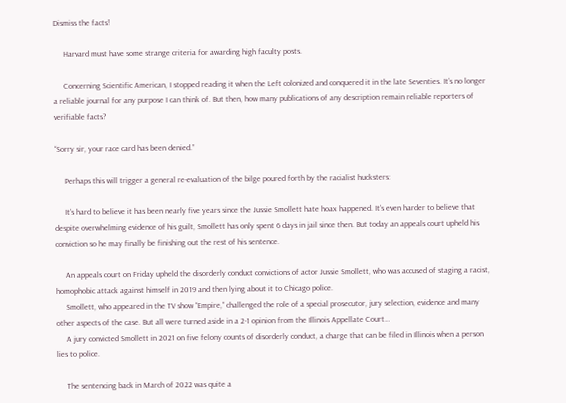Dismiss the facts!

     Harvard must have some strange criteria for awarding high faculty posts.

     Concerning Scientific American, I stopped reading it when the Left colonized and conquered it in the late Seventies. It’s no longer a reliable journal for any purpose I can think of. But then, how many publications of any description remain reliable reporters of verifiable facts?

“Sorry sir, your race card has been denied.”

     Perhaps this will trigger a general re-evaluation of the bilge poured forth by the racialist hucksters:

     It’s hard to believe it has been nearly five years since the Jussie Smollett hate hoax happened. It’s even harder to believe that despite overwhelming evidence of his guilt, Smollett has only spent 6 days in jail since then. But today an appeals court upheld his conviction so he may finally be finishing out the rest of his sentence.

     An appeals court on Friday upheld the disorderly conduct convictions of actor Jussie Smollett, who was accused of staging a racist, homophobic attack against himself in 2019 and then lying about it to Chicago police.
     Smollett, who appeared in the TV show “Empire,” challenged the role of a special prosecutor, jury selection, evidence and many other aspects of the case. But all were turned aside in a 2-1 opinion from the Illinois Appellate Court…
     A jury convicted Smollett in 2021 on five felony counts of disorderly conduct, a charge that can be filed in Illinois when a person lies to police.

     The sentencing back in March of 2022 was quite a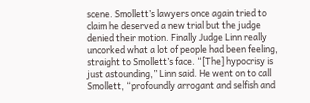scene. Smollett’s lawyers once again tried to claim he deserved a new trial but the judge denied their motion. Finally Judge Linn really uncorked what a lot of people had been feeling, straight to Smollett’s face. “[The] hypocrisy is just astounding,” Linn said. He went on to call Smollett, “profoundly arrogant and selfish and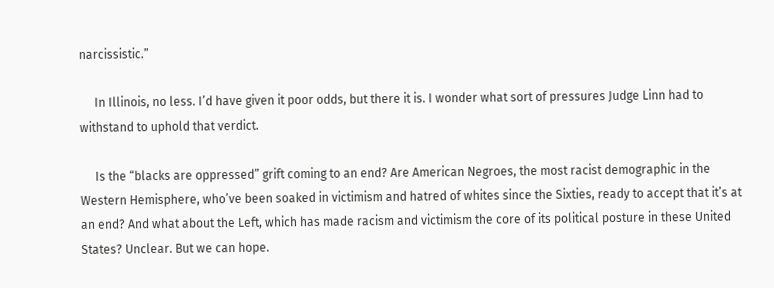narcissistic.”

     In Illinois, no less. I’d have given it poor odds, but there it is. I wonder what sort of pressures Judge Linn had to withstand to uphold that verdict.

     Is the “blacks are oppressed” grift coming to an end? Are American Negroes, the most racist demographic in the Western Hemisphere, who’ve been soaked in victimism and hatred of whites since the Sixties, ready to accept that it’s at an end? And what about the Left, which has made racism and victimism the core of its political posture in these United States? Unclear. But we can hope.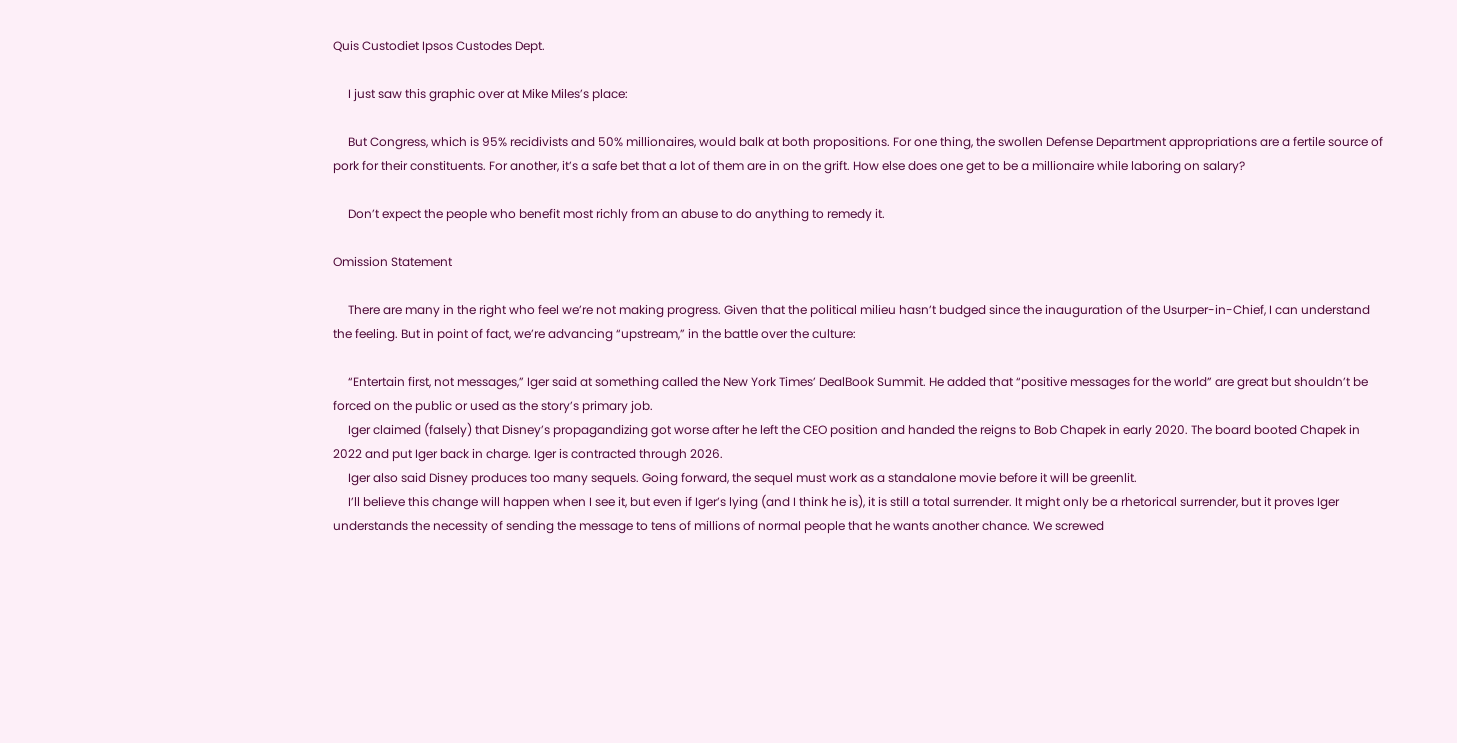Quis Custodiet Ipsos Custodes Dept.

     I just saw this graphic over at Mike Miles’s place:

     But Congress, which is 95% recidivists and 50% millionaires, would balk at both propositions. For one thing, the swollen Defense Department appropriations are a fertile source of pork for their constituents. For another, it’s a safe bet that a lot of them are in on the grift. How else does one get to be a millionaire while laboring on salary?

     Don’t expect the people who benefit most richly from an abuse to do anything to remedy it.

Omission Statement

     There are many in the right who feel we’re not making progress. Given that the political milieu hasn’t budged since the inauguration of the Usurper-in-Chief, I can understand the feeling. But in point of fact, we’re advancing “upstream,” in the battle over the culture:

     “Entertain first, not messages,” Iger said at something called the New York Times’ DealBook Summit. He added that “positive messages for the world” are great but shouldn’t be forced on the public or used as the story’s primary job.
     Iger claimed (falsely) that Disney’s propagandizing got worse after he left the CEO position and handed the reigns to Bob Chapek in early 2020. The board booted Chapek in 2022 and put Iger back in charge. Iger is contracted through 2026.
     Iger also said Disney produces too many sequels. Going forward, the sequel must work as a standalone movie before it will be greenlit.
     I’ll believe this change will happen when I see it, but even if Iger’s lying (and I think he is), it is still a total surrender. It might only be a rhetorical surrender, but it proves Iger understands the necessity of sending the message to tens of millions of normal people that he wants another chance. We screwed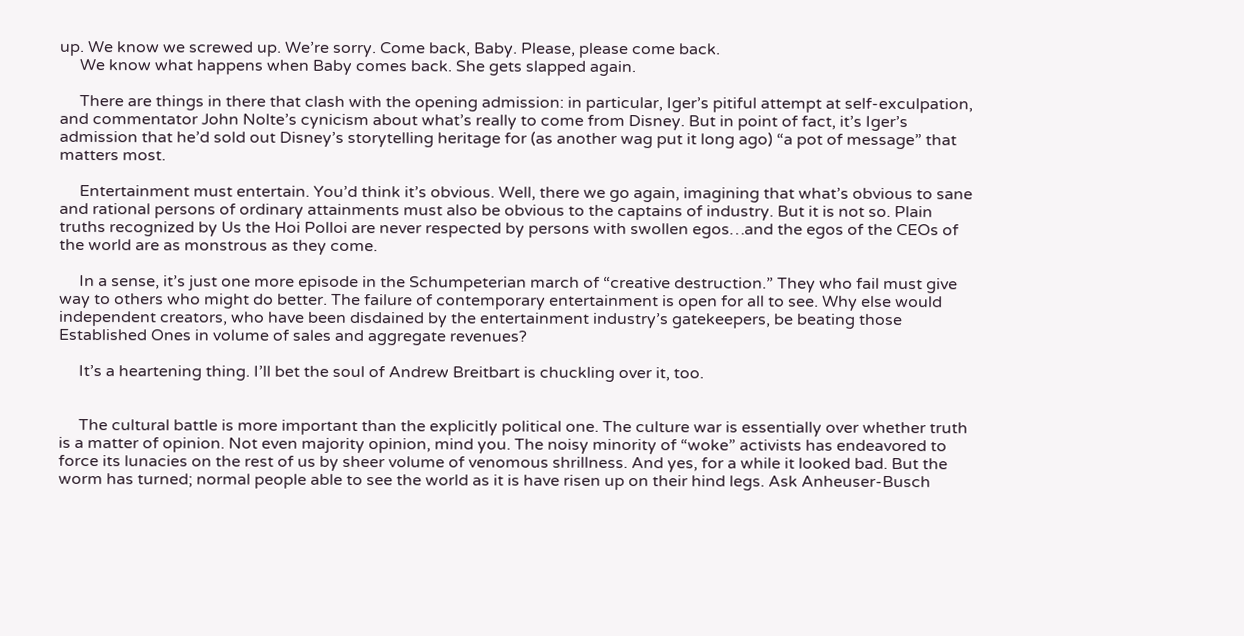up. We know we screwed up. We’re sorry. Come back, Baby. Please, please come back.
     We know what happens when Baby comes back. She gets slapped again.

     There are things in there that clash with the opening admission: in particular, Iger’s pitiful attempt at self-exculpation, and commentator John Nolte’s cynicism about what’s really to come from Disney. But in point of fact, it’s Iger’s admission that he’d sold out Disney’s storytelling heritage for (as another wag put it long ago) “a pot of message” that matters most.

     Entertainment must entertain. You’d think it’s obvious. Well, there we go again, imagining that what’s obvious to sane and rational persons of ordinary attainments must also be obvious to the captains of industry. But it is not so. Plain truths recognized by Us the Hoi Polloi are never respected by persons with swollen egos…and the egos of the CEOs of the world are as monstrous as they come.

     In a sense, it’s just one more episode in the Schumpeterian march of “creative destruction.” They who fail must give way to others who might do better. The failure of contemporary entertainment is open for all to see. Why else would independent creators, who have been disdained by the entertainment industry’s gatekeepers, be beating those Established Ones in volume of sales and aggregate revenues?

     It’s a heartening thing. I’ll bet the soul of Andrew Breitbart is chuckling over it, too.


     The cultural battle is more important than the explicitly political one. The culture war is essentially over whether truth is a matter of opinion. Not even majority opinion, mind you. The noisy minority of “woke” activists has endeavored to force its lunacies on the rest of us by sheer volume of venomous shrillness. And yes, for a while it looked bad. But the worm has turned; normal people able to see the world as it is have risen up on their hind legs. Ask Anheuser-Busch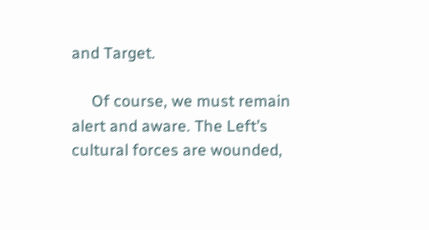and Target.

     Of course, we must remain alert and aware. The Left’s cultural forces are wounded,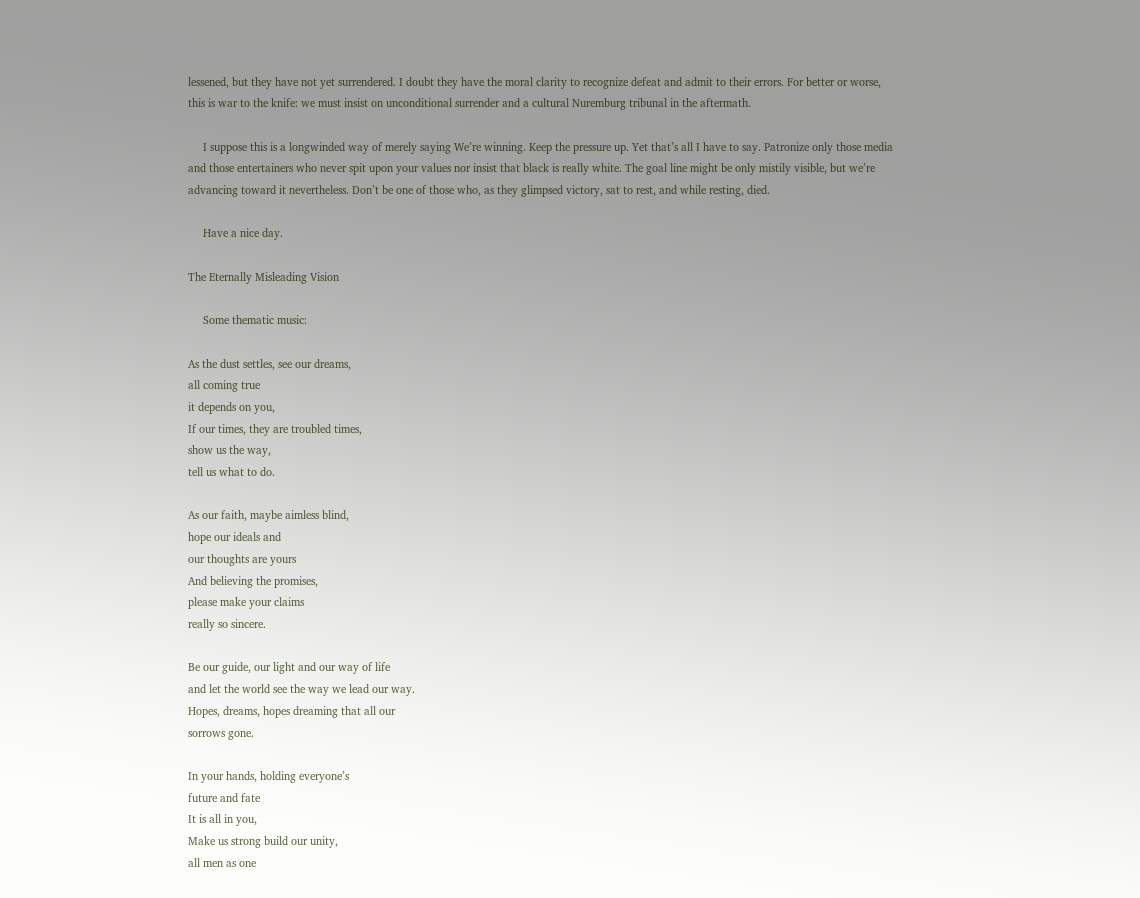lessened, but they have not yet surrendered. I doubt they have the moral clarity to recognize defeat and admit to their errors. For better or worse, this is war to the knife: we must insist on unconditional surrender and a cultural Nuremburg tribunal in the aftermath.

     I suppose this is a longwinded way of merely saying We’re winning. Keep the pressure up. Yet that’s all I have to say. Patronize only those media and those entertainers who never spit upon your values nor insist that black is really white. The goal line might be only mistily visible, but we’re advancing toward it nevertheless. Don’t be one of those who, as they glimpsed victory, sat to rest, and while resting, died.

     Have a nice day.

The Eternally Misleading Vision

     Some thematic music:

As the dust settles, see our dreams,
all coming true
it depends on you,
If our times, they are troubled times,
show us the way,
tell us what to do.

As our faith, maybe aimless blind,
hope our ideals and
our thoughts are yours
And believing the promises,
please make your claims
really so sincere.

Be our guide, our light and our way of life
and let the world see the way we lead our way.
Hopes, dreams, hopes dreaming that all our
sorrows gone.

In your hands, holding everyone’s
future and fate
It is all in you,
Make us strong build our unity,
all men as one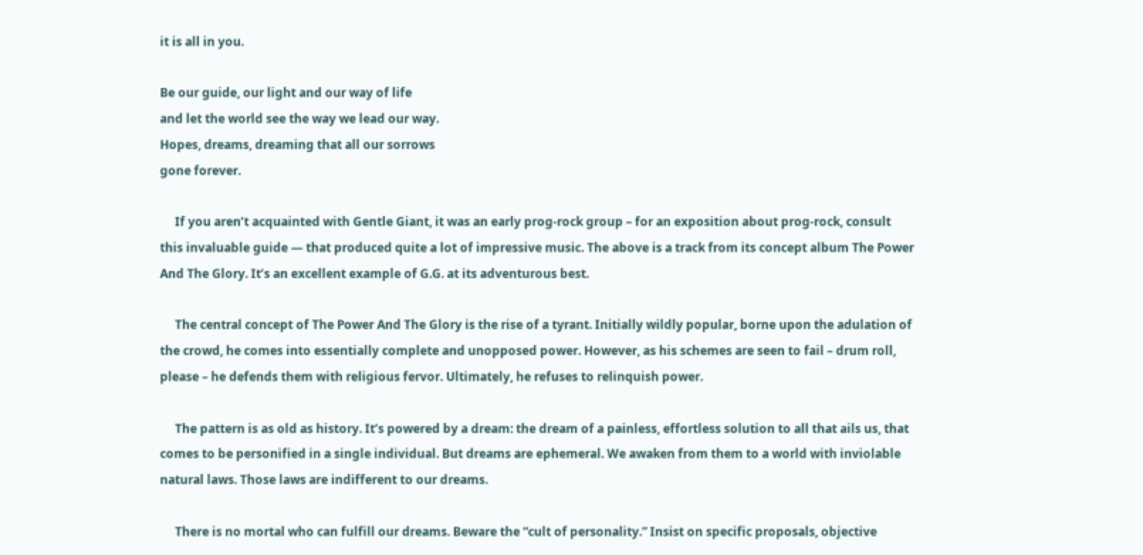it is all in you.

Be our guide, our light and our way of life
and let the world see the way we lead our way.
Hopes, dreams, dreaming that all our sorrows
gone forever.

     If you aren’t acquainted with Gentle Giant, it was an early prog-rock group – for an exposition about prog-rock, consult this invaluable guide — that produced quite a lot of impressive music. The above is a track from its concept album The Power And The Glory. It’s an excellent example of G.G. at its adventurous best.

     The central concept of The Power And The Glory is the rise of a tyrant. Initially wildly popular, borne upon the adulation of the crowd, he comes into essentially complete and unopposed power. However, as his schemes are seen to fail – drum roll, please – he defends them with religious fervor. Ultimately, he refuses to relinquish power.

     The pattern is as old as history. It’s powered by a dream: the dream of a painless, effortless solution to all that ails us, that comes to be personified in a single individual. But dreams are ephemeral. We awaken from them to a world with inviolable natural laws. Those laws are indifferent to our dreams.

     There is no mortal who can fulfill our dreams. Beware the “cult of personality.” Insist on specific proposals, objective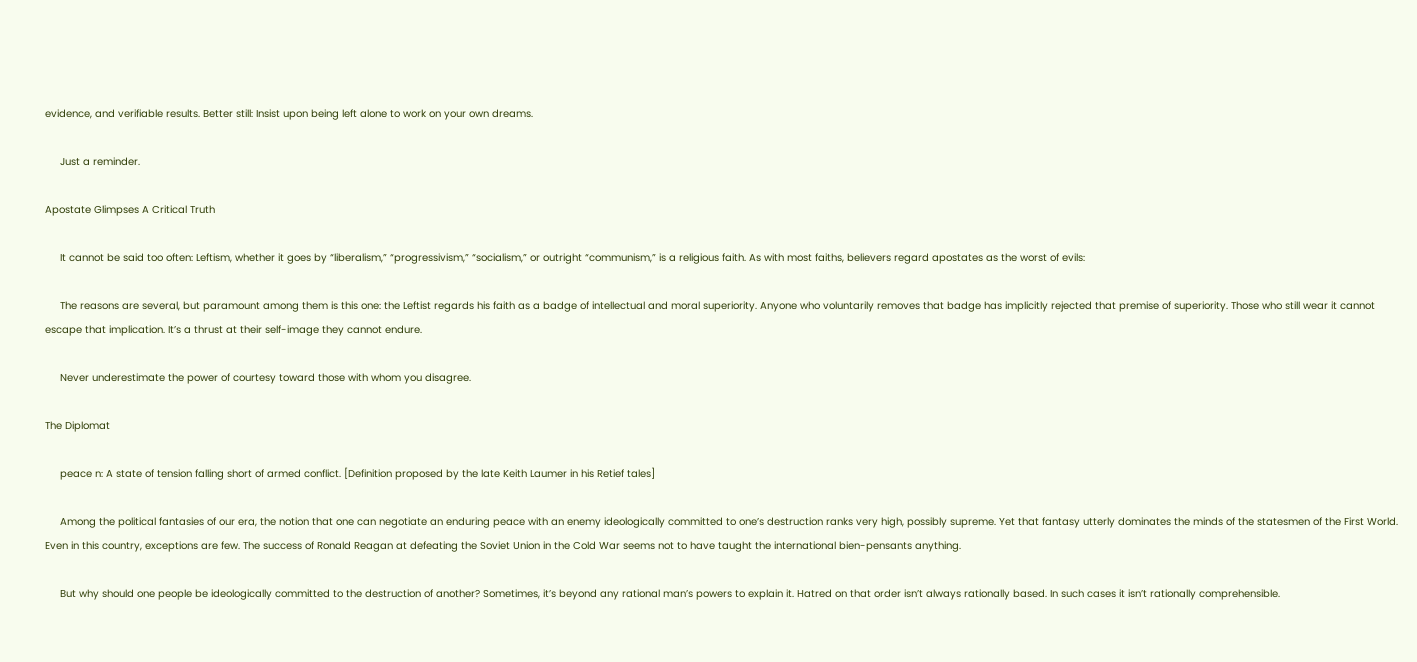evidence, and verifiable results. Better still: Insist upon being left alone to work on your own dreams.

     Just a reminder.

Apostate Glimpses A Critical Truth

     It cannot be said too often: Leftism, whether it goes by “liberalism,” “progressivism,” “socialism,” or outright “communism,” is a religious faith. As with most faiths, believers regard apostates as the worst of evils:

     The reasons are several, but paramount among them is this one: the Leftist regards his faith as a badge of intellectual and moral superiority. Anyone who voluntarily removes that badge has implicitly rejected that premise of superiority. Those who still wear it cannot escape that implication. It’s a thrust at their self-image they cannot endure.

     Never underestimate the power of courtesy toward those with whom you disagree.

The Diplomat

     peace n: A state of tension falling short of armed conflict. [Definition proposed by the late Keith Laumer in his Retief tales]

     Among the political fantasies of our era, the notion that one can negotiate an enduring peace with an enemy ideologically committed to one’s destruction ranks very high, possibly supreme. Yet that fantasy utterly dominates the minds of the statesmen of the First World. Even in this country, exceptions are few. The success of Ronald Reagan at defeating the Soviet Union in the Cold War seems not to have taught the international bien-pensants anything.

     But why should one people be ideologically committed to the destruction of another? Sometimes, it’s beyond any rational man’s powers to explain it. Hatred on that order isn’t always rationally based. In such cases it isn’t rationally comprehensible.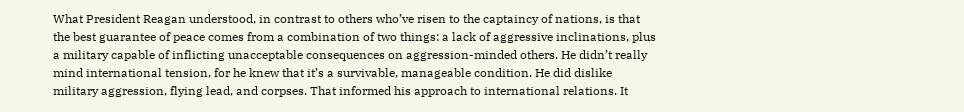What President Reagan understood, in contrast to others who’ve risen to the captaincy of nations, is that the best guarantee of peace comes from a combination of two things: a lack of aggressive inclinations, plus a military capable of inflicting unacceptable consequences on aggression-minded others. He didn’t really mind international tension, for he knew that it’s a survivable, manageable condition. He did dislike military aggression, flying lead, and corpses. That informed his approach to international relations. It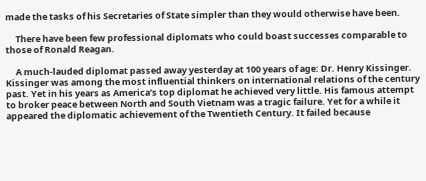made the tasks of his Secretaries of State simpler than they would otherwise have been.

     There have been few professional diplomats who could boast successes comparable to those of Ronald Reagan.

     A much-lauded diplomat passed away yesterday at 100 years of age: Dr. Henry Kissinger. Kissinger was among the most influential thinkers on international relations of the century past. Yet in his years as America’s top diplomat he achieved very little. His famous attempt to broker peace between North and South Vietnam was a tragic failure. Yet for a while it appeared the diplomatic achievement of the Twentieth Century. It failed because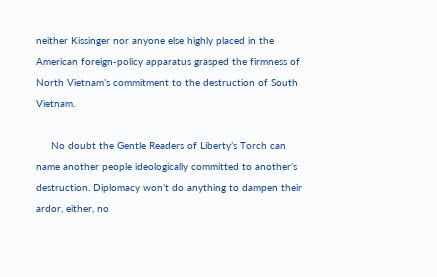neither Kissinger nor anyone else highly placed in the American foreign-policy apparatus grasped the firmness of North Vietnam’s commitment to the destruction of South Vietnam.

     No doubt the Gentle Readers of Liberty’s Torch can name another people ideologically committed to another’s destruction. Diplomacy won’t do anything to dampen their ardor, either, no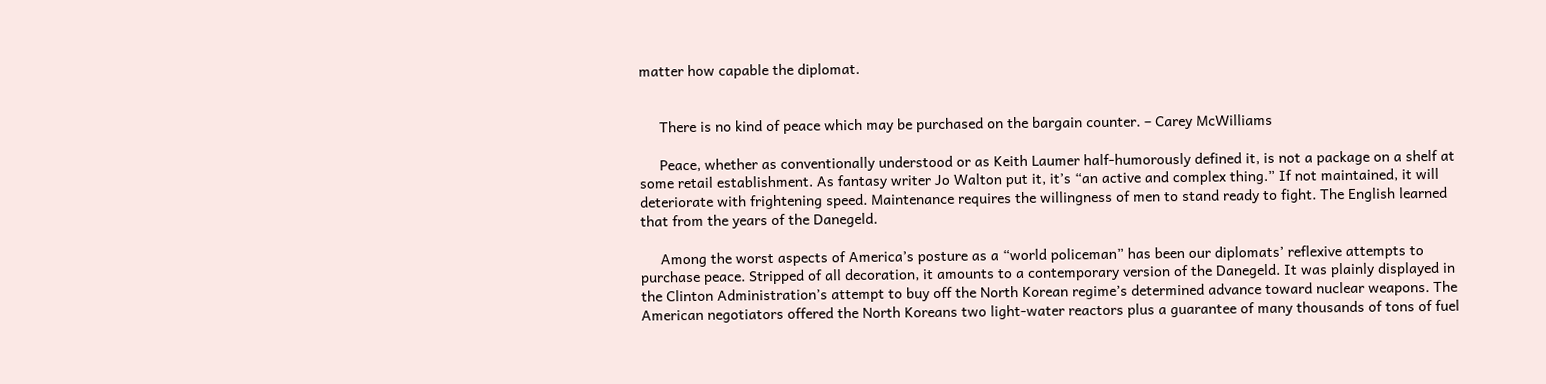matter how capable the diplomat.


     There is no kind of peace which may be purchased on the bargain counter. – Carey McWilliams

     Peace, whether as conventionally understood or as Keith Laumer half-humorously defined it, is not a package on a shelf at some retail establishment. As fantasy writer Jo Walton put it, it’s “an active and complex thing.” If not maintained, it will deteriorate with frightening speed. Maintenance requires the willingness of men to stand ready to fight. The English learned that from the years of the Danegeld.

     Among the worst aspects of America’s posture as a “world policeman” has been our diplomats’ reflexive attempts to purchase peace. Stripped of all decoration, it amounts to a contemporary version of the Danegeld. It was plainly displayed in the Clinton Administration’s attempt to buy off the North Korean regime’s determined advance toward nuclear weapons. The American negotiators offered the North Koreans two light-water reactors plus a guarantee of many thousands of tons of fuel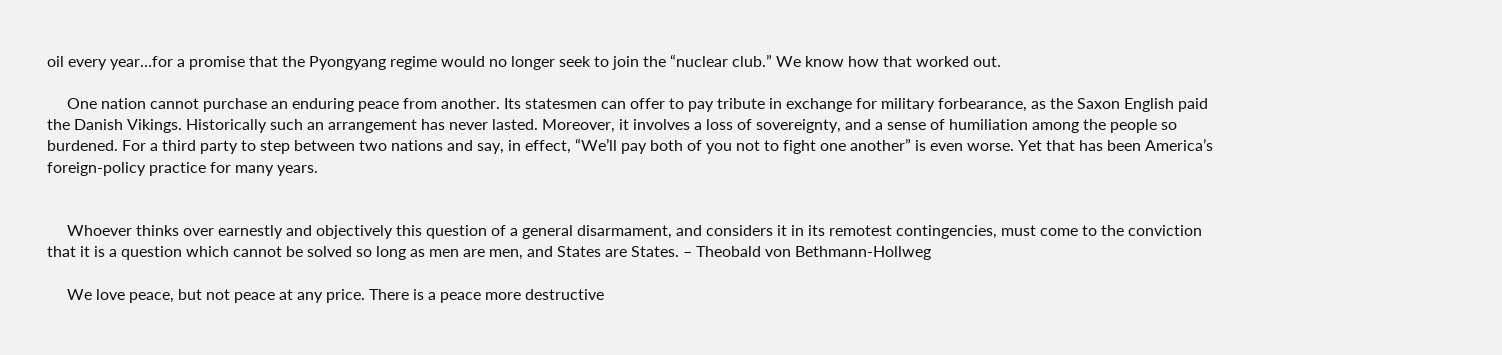oil every year…for a promise that the Pyongyang regime would no longer seek to join the “nuclear club.” We know how that worked out.

     One nation cannot purchase an enduring peace from another. Its statesmen can offer to pay tribute in exchange for military forbearance, as the Saxon English paid the Danish Vikings. Historically such an arrangement has never lasted. Moreover, it involves a loss of sovereignty, and a sense of humiliation among the people so burdened. For a third party to step between two nations and say, in effect, “We’ll pay both of you not to fight one another” is even worse. Yet that has been America’s foreign-policy practice for many years.


     Whoever thinks over earnestly and objectively this question of a general disarmament, and considers it in its remotest contingencies, must come to the conviction that it is a question which cannot be solved so long as men are men, and States are States. – Theobald von Bethmann-Hollweg

     We love peace, but not peace at any price. There is a peace more destructive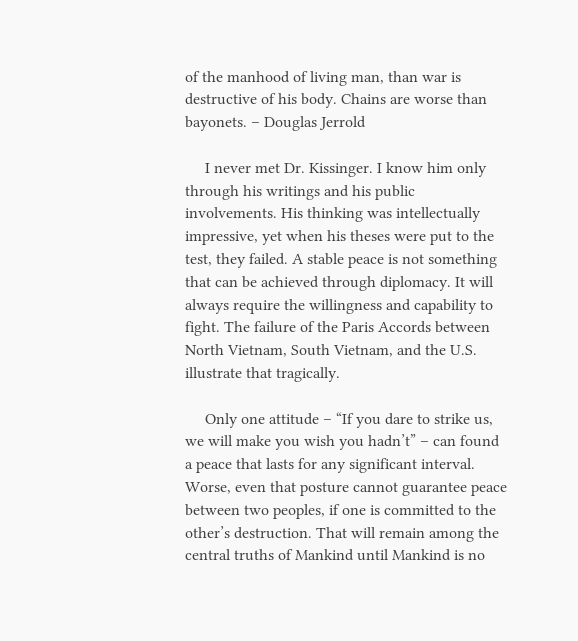of the manhood of living man, than war is destructive of his body. Chains are worse than bayonets. – Douglas Jerrold

     I never met Dr. Kissinger. I know him only through his writings and his public involvements. His thinking was intellectually impressive, yet when his theses were put to the test, they failed. A stable peace is not something that can be achieved through diplomacy. It will always require the willingness and capability to fight. The failure of the Paris Accords between North Vietnam, South Vietnam, and the U.S. illustrate that tragically.

     Only one attitude – “If you dare to strike us, we will make you wish you hadn’t” – can found a peace that lasts for any significant interval. Worse, even that posture cannot guarantee peace between two peoples, if one is committed to the other’s destruction. That will remain among the central truths of Mankind until Mankind is no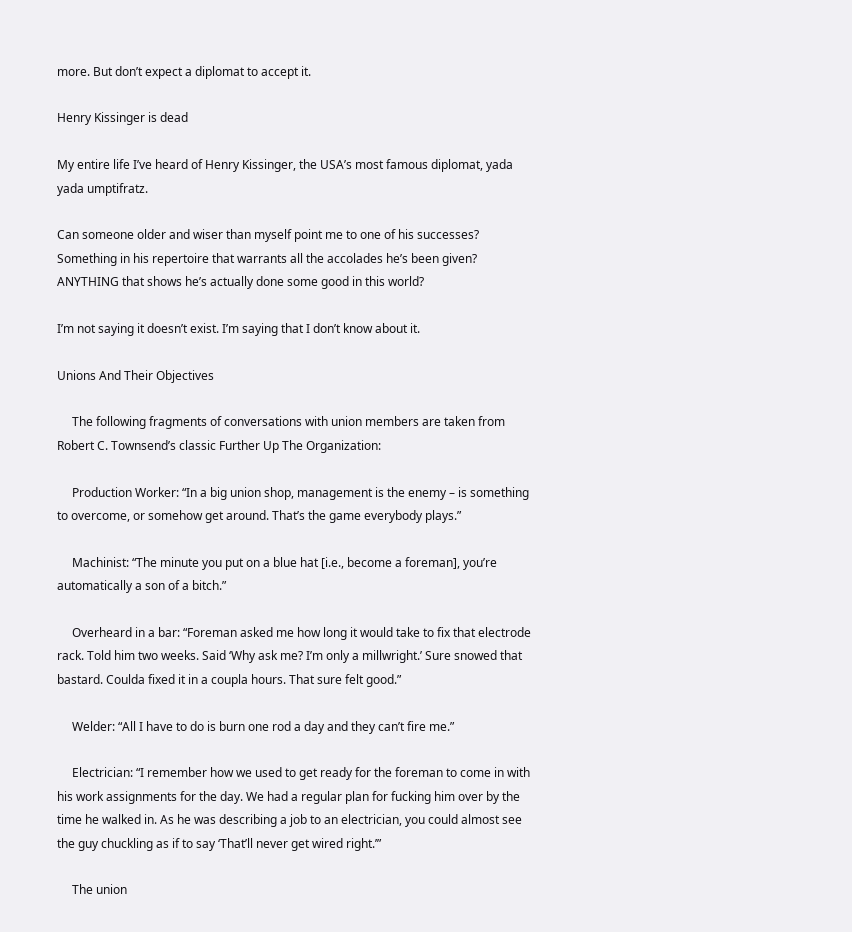more. But don’t expect a diplomat to accept it.

Henry Kissinger is dead

My entire life I’ve heard of Henry Kissinger, the USA’s most famous diplomat, yada yada umptifratz.

Can someone older and wiser than myself point me to one of his successes? Something in his repertoire that warrants all the accolades he’s been given? ANYTHING that shows he’s actually done some good in this world?

I’m not saying it doesn’t exist. I’m saying that I don’t know about it.

Unions And Their Objectives

     The following fragments of conversations with union members are taken from Robert C. Townsend’s classic Further Up The Organization:

     Production Worker: “In a big union shop, management is the enemy – is something to overcome, or somehow get around. That’s the game everybody plays.”

     Machinist: “The minute you put on a blue hat [i.e., become a foreman], you’re automatically a son of a bitch.”

     Overheard in a bar: “Foreman asked me how long it would take to fix that electrode rack. Told him two weeks. Said ‘Why ask me? I’m only a millwright.’ Sure snowed that bastard. Coulda fixed it in a coupla hours. That sure felt good.”

     Welder: “All I have to do is burn one rod a day and they can’t fire me.”

     Electrician: “I remember how we used to get ready for the foreman to come in with his work assignments for the day. We had a regular plan for fucking him over by the time he walked in. As he was describing a job to an electrician, you could almost see the guy chuckling as if to say ‘That’ll never get wired right.’”

     The union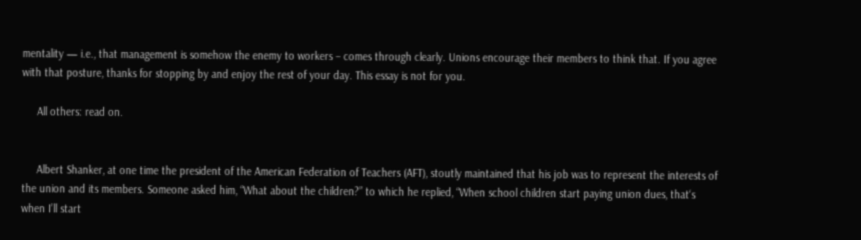mentality — i.e., that management is somehow the enemy to workers – comes through clearly. Unions encourage their members to think that. If you agree with that posture, thanks for stopping by and enjoy the rest of your day. This essay is not for you.

     All others: read on.


     Albert Shanker, at one time the president of the American Federation of Teachers (AFT), stoutly maintained that his job was to represent the interests of the union and its members. Someone asked him, “What about the children?” to which he replied, “When school children start paying union dues, that‘s when I’ll start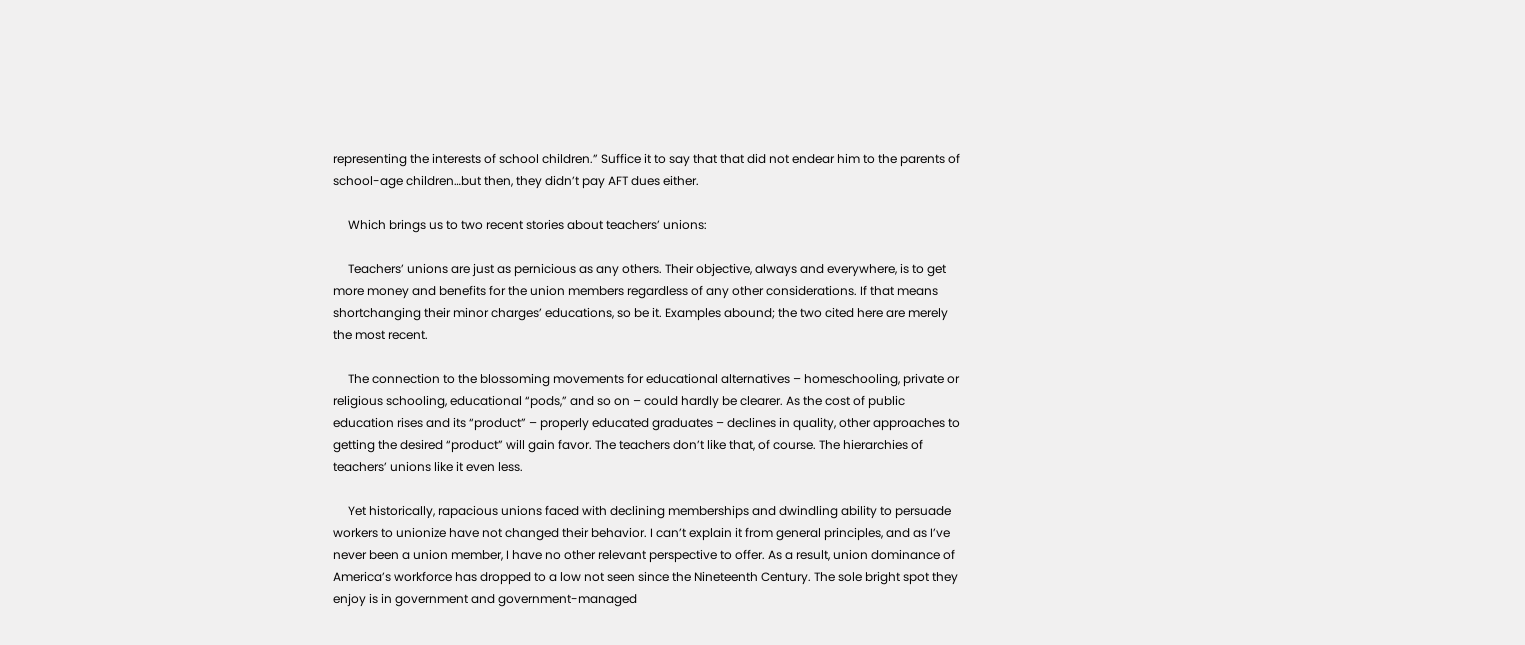representing the interests of school children.” Suffice it to say that that did not endear him to the parents of school-age children…but then, they didn’t pay AFT dues either.

     Which brings us to two recent stories about teachers’ unions:

     Teachers’ unions are just as pernicious as any others. Their objective, always and everywhere, is to get more money and benefits for the union members regardless of any other considerations. If that means shortchanging their minor charges’ educations, so be it. Examples abound; the two cited here are merely the most recent.

     The connection to the blossoming movements for educational alternatives – homeschooling, private or religious schooling, educational “pods,” and so on – could hardly be clearer. As the cost of public education rises and its “product” – properly educated graduates – declines in quality, other approaches to getting the desired “product” will gain favor. The teachers don’t like that, of course. The hierarchies of teachers’ unions like it even less.

     Yet historically, rapacious unions faced with declining memberships and dwindling ability to persuade workers to unionize have not changed their behavior. I can’t explain it from general principles, and as I’ve never been a union member, I have no other relevant perspective to offer. As a result, union dominance of America’s workforce has dropped to a low not seen since the Nineteenth Century. The sole bright spot they enjoy is in government and government-managed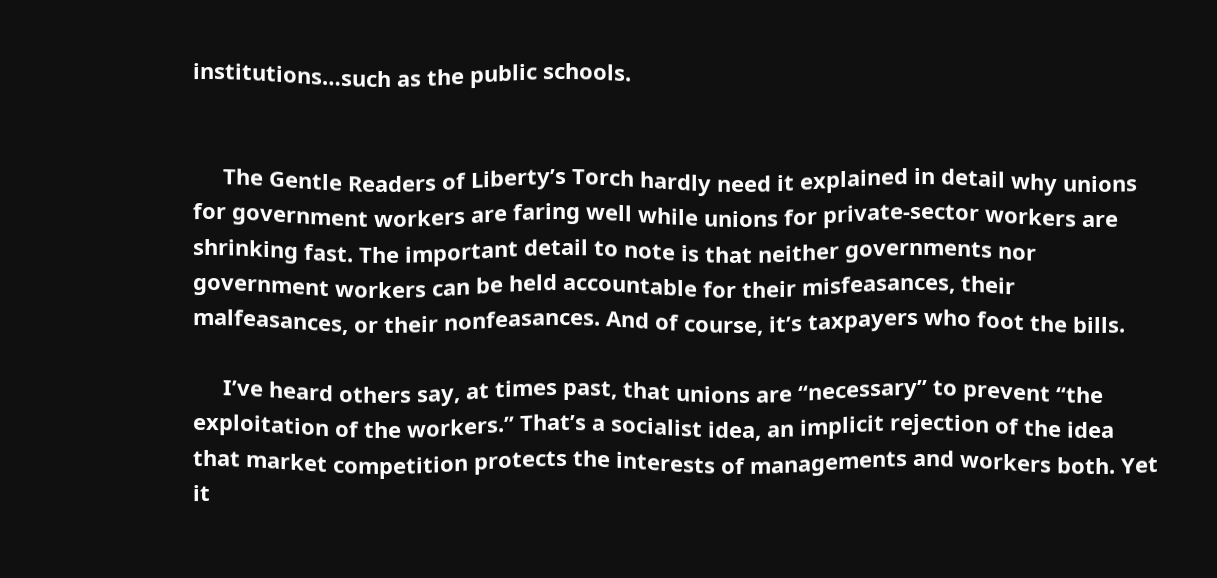institutions…such as the public schools.


     The Gentle Readers of Liberty’s Torch hardly need it explained in detail why unions for government workers are faring well while unions for private-sector workers are shrinking fast. The important detail to note is that neither governments nor government workers can be held accountable for their misfeasances, their malfeasances, or their nonfeasances. And of course, it’s taxpayers who foot the bills.

     I’ve heard others say, at times past, that unions are “necessary” to prevent “the exploitation of the workers.” That’s a socialist idea, an implicit rejection of the idea that market competition protects the interests of managements and workers both. Yet it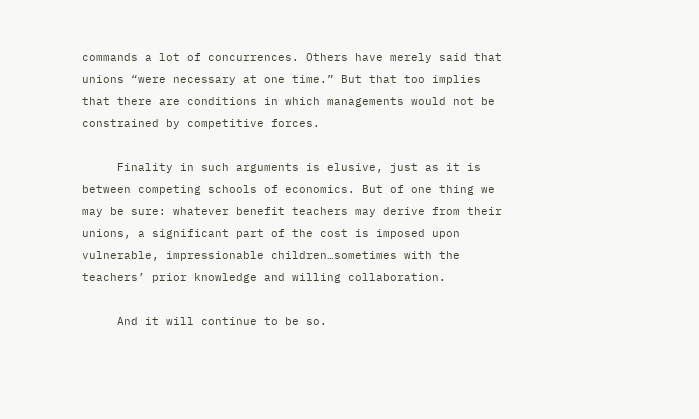commands a lot of concurrences. Others have merely said that unions “were necessary at one time.” But that too implies that there are conditions in which managements would not be constrained by competitive forces.

     Finality in such arguments is elusive, just as it is between competing schools of economics. But of one thing we may be sure: whatever benefit teachers may derive from their unions, a significant part of the cost is imposed upon vulnerable, impressionable children…sometimes with the teachers’ prior knowledge and willing collaboration.

     And it will continue to be so.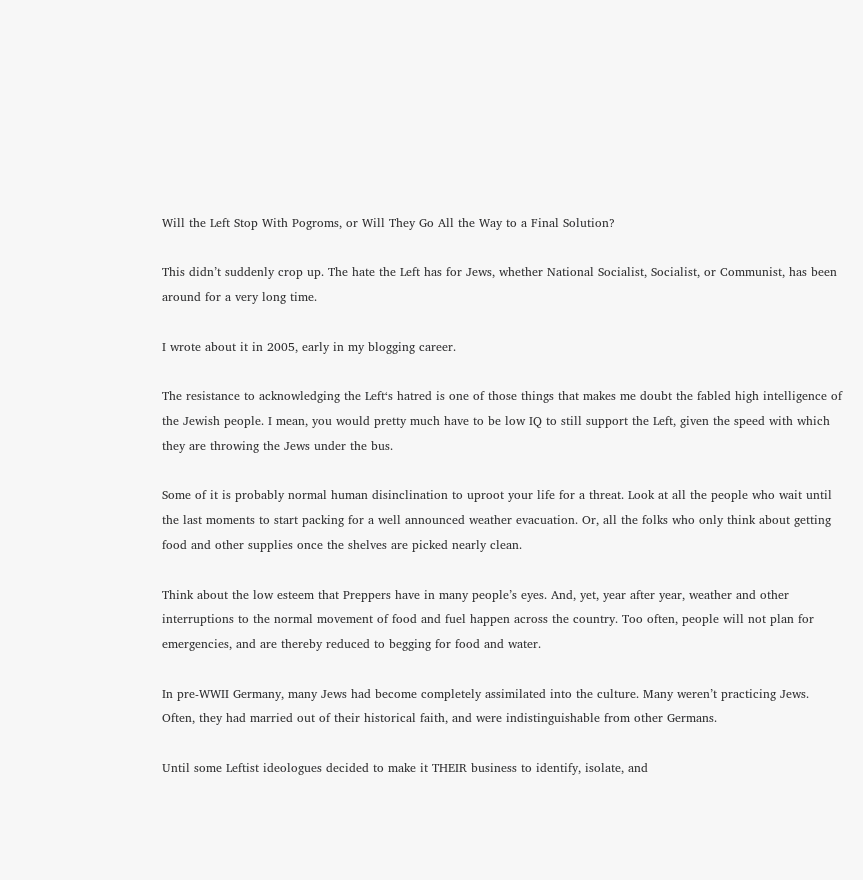Will the Left Stop With Pogroms, or Will They Go All the Way to a Final Solution?

This didn’t suddenly crop up. The hate the Left has for Jews, whether National Socialist, Socialist, or Communist, has been around for a very long time.

I wrote about it in 2005, early in my blogging career.

The resistance to acknowledging the Left‘s hatred is one of those things that makes me doubt the fabled high intelligence of the Jewish people. I mean, you would pretty much have to be low IQ to still support the Left, given the speed with which they are throwing the Jews under the bus.

Some of it is probably normal human disinclination to uproot your life for a threat. Look at all the people who wait until the last moments to start packing for a well announced weather evacuation. Or, all the folks who only think about getting food and other supplies once the shelves are picked nearly clean.

Think about the low esteem that Preppers have in many people’s eyes. And, yet, year after year, weather and other interruptions to the normal movement of food and fuel happen across the country. Too often, people will not plan for emergencies, and are thereby reduced to begging for food and water.

In pre-WWII Germany, many Jews had become completely assimilated into the culture. Many weren’t practicing Jews. Often, they had married out of their historical faith, and were indistinguishable from other Germans.

Until some Leftist ideologues decided to make it THEIR business to identify, isolate, and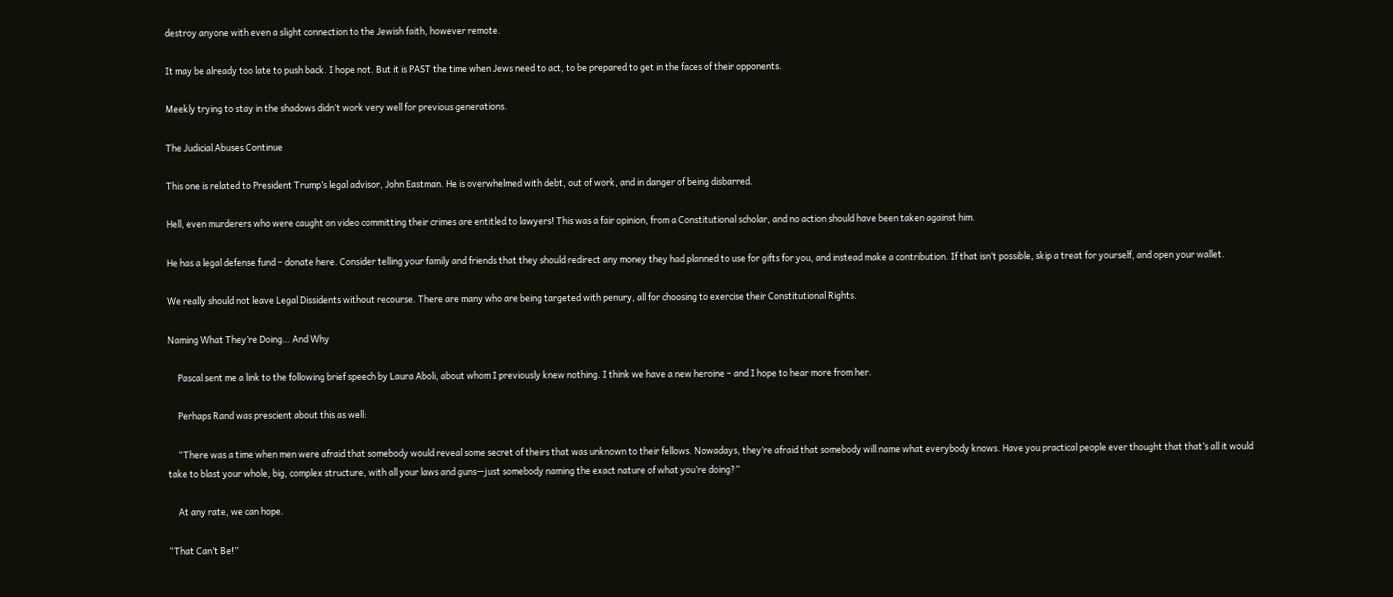destroy anyone with even a slight connection to the Jewish faith, however remote.

It may be already too late to push back. I hope not. But it is PAST the time when Jews need to act, to be prepared to get in the faces of their opponents.

Meekly trying to stay in the shadows didn’t work very well for previous generations.

The Judicial Abuses Continue

This one is related to President Trump’s legal advisor, John Eastman. He is overwhelmed with debt, out of work, and in danger of being disbarred.

Hell, even murderers who were caught on video committing their crimes are entitled to lawyers! This was a fair opinion, from a Constitutional scholar, and no action should have been taken against him.

He has a legal defense fund – donate here. Consider telling your family and friends that they should redirect any money they had planned to use for gifts for you, and instead make a contribution. If that isn’t possible, skip a treat for yourself, and open your wallet.

We really should not leave Legal Dissidents without recourse. There are many who are being targeted with penury, all for choosing to exercise their Constitutional Rights.

Naming What They’re Doing… And Why

     Pascal sent me a link to the following brief speech by Laura Aboli, about whom I previously knew nothing. I think we have a new heroine – and I hope to hear more from her.

     Perhaps Rand was prescient about this as well:

     “There was a time when men were afraid that somebody would reveal some secret of theirs that was unknown to their fellows. Nowadays, they’re afraid that somebody will name what everybody knows. Have you practical people ever thought that that’s all it would take to blast your whole, big, complex structure, with all your laws and guns—just somebody naming the exact nature of what you’re doing?”

     At any rate, we can hope.

“That Can’t Be!”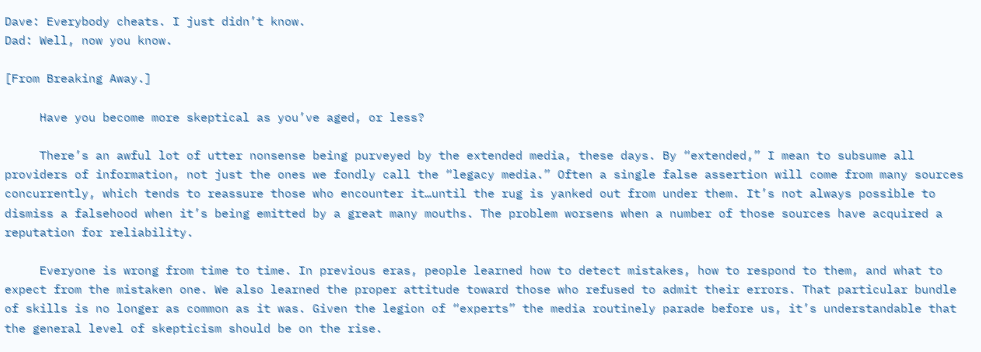Dave: Everybody cheats. I just didn’t know.
Dad: Well, now you know.

[From Breaking Away.]

     Have you become more skeptical as you’ve aged, or less?

     There’s an awful lot of utter nonsense being purveyed by the extended media, these days. By “extended,” I mean to subsume all providers of information, not just the ones we fondly call the “legacy media.” Often a single false assertion will come from many sources concurrently, which tends to reassure those who encounter it…until the rug is yanked out from under them. It’s not always possible to dismiss a falsehood when it’s being emitted by a great many mouths. The problem worsens when a number of those sources have acquired a reputation for reliability.

     Everyone is wrong from time to time. In previous eras, people learned how to detect mistakes, how to respond to them, and what to expect from the mistaken one. We also learned the proper attitude toward those who refused to admit their errors. That particular bundle of skills is no longer as common as it was. Given the legion of “experts” the media routinely parade before us, it’s understandable that the general level of skepticism should be on the rise.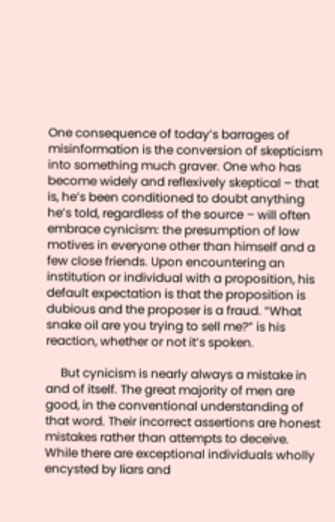One consequence of today’s barrages of misinformation is the conversion of skepticism into something much graver. One who has become widely and reflexively skeptical – that is, he’s been conditioned to doubt anything he’s told, regardless of the source – will often embrace cynicism: the presumption of low motives in everyone other than himself and a few close friends. Upon encountering an institution or individual with a proposition, his default expectation is that the proposition is dubious and the proposer is a fraud. “What snake oil are you trying to sell me?” is his reaction, whether or not it’s spoken.

     But cynicism is nearly always a mistake in and of itself. The great majority of men are good, in the conventional understanding of that word. Their incorrect assertions are honest mistakes rather than attempts to deceive. While there are exceptional individuals wholly encysted by liars and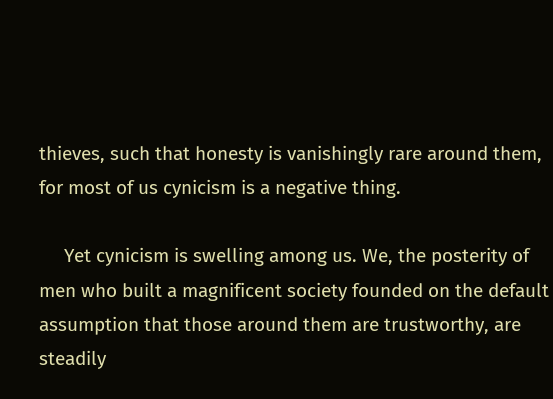thieves, such that honesty is vanishingly rare around them, for most of us cynicism is a negative thing.

     Yet cynicism is swelling among us. We, the posterity of men who built a magnificent society founded on the default assumption that those around them are trustworthy, are steadily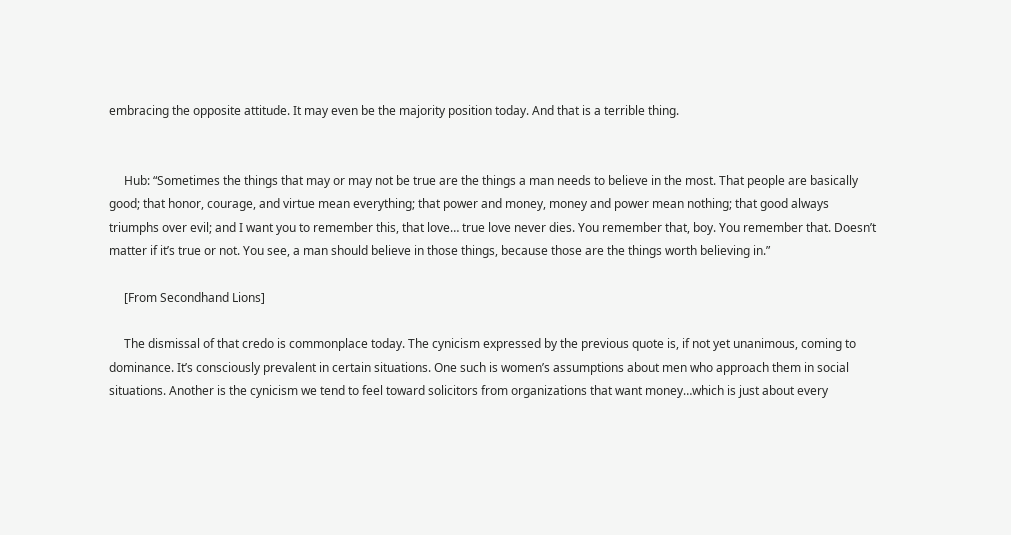embracing the opposite attitude. It may even be the majority position today. And that is a terrible thing.


     Hub: “Sometimes the things that may or may not be true are the things a man needs to believe in the most. That people are basically good; that honor, courage, and virtue mean everything; that power and money, money and power mean nothing; that good always triumphs over evil; and I want you to remember this, that love… true love never dies. You remember that, boy. You remember that. Doesn’t matter if it’s true or not. You see, a man should believe in those things, because those are the things worth believing in.”

     [From Secondhand Lions]

     The dismissal of that credo is commonplace today. The cynicism expressed by the previous quote is, if not yet unanimous, coming to dominance. It’s consciously prevalent in certain situations. One such is women’s assumptions about men who approach them in social situations. Another is the cynicism we tend to feel toward solicitors from organizations that want money…which is just about every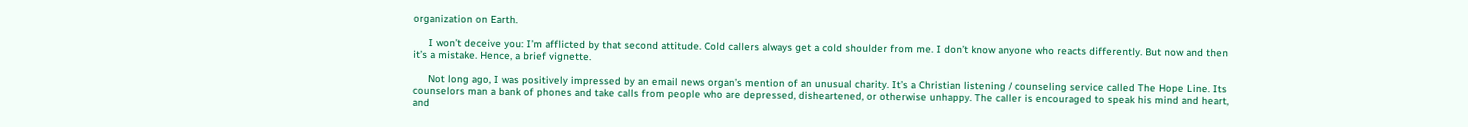organization on Earth.

     I won’t deceive you: I’m afflicted by that second attitude. Cold callers always get a cold shoulder from me. I don’t know anyone who reacts differently. But now and then it’s a mistake. Hence, a brief vignette.

     Not long ago, I was positively impressed by an email news organ’s mention of an unusual charity. It’s a Christian listening / counseling service called The Hope Line. Its counselors man a bank of phones and take calls from people who are depressed, disheartened, or otherwise unhappy. The caller is encouraged to speak his mind and heart, and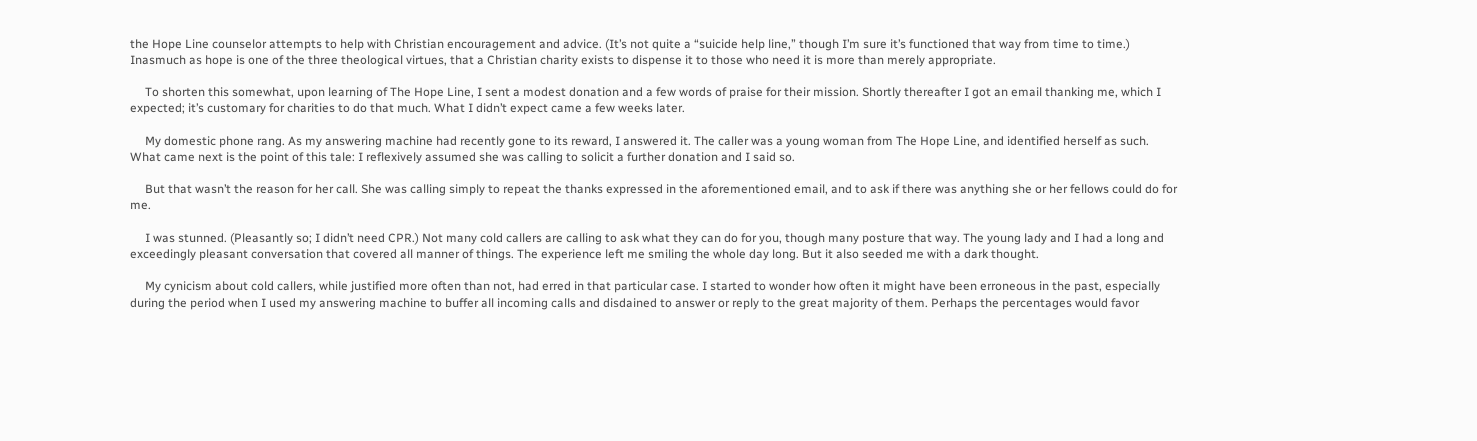the Hope Line counselor attempts to help with Christian encouragement and advice. (It’s not quite a “suicide help line,” though I’m sure it’s functioned that way from time to time.) Inasmuch as hope is one of the three theological virtues, that a Christian charity exists to dispense it to those who need it is more than merely appropriate.

     To shorten this somewhat, upon learning of The Hope Line, I sent a modest donation and a few words of praise for their mission. Shortly thereafter I got an email thanking me, which I expected; it’s customary for charities to do that much. What I didn’t expect came a few weeks later.

     My domestic phone rang. As my answering machine had recently gone to its reward, I answered it. The caller was a young woman from The Hope Line, and identified herself as such. What came next is the point of this tale: I reflexively assumed she was calling to solicit a further donation and I said so.

     But that wasn’t the reason for her call. She was calling simply to repeat the thanks expressed in the aforementioned email, and to ask if there was anything she or her fellows could do for me.

     I was stunned. (Pleasantly so; I didn’t need CPR.) Not many cold callers are calling to ask what they can do for you, though many posture that way. The young lady and I had a long and exceedingly pleasant conversation that covered all manner of things. The experience left me smiling the whole day long. But it also seeded me with a dark thought.

     My cynicism about cold callers, while justified more often than not, had erred in that particular case. I started to wonder how often it might have been erroneous in the past, especially during the period when I used my answering machine to buffer all incoming calls and disdained to answer or reply to the great majority of them. Perhaps the percentages would favor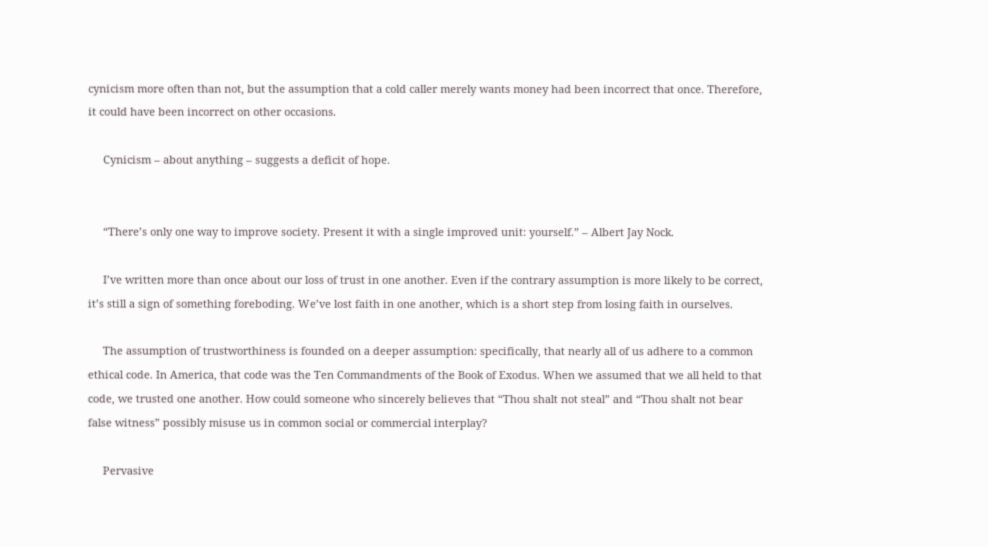cynicism more often than not, but the assumption that a cold caller merely wants money had been incorrect that once. Therefore, it could have been incorrect on other occasions.

     Cynicism – about anything – suggests a deficit of hope.


     “There’s only one way to improve society. Present it with a single improved unit: yourself.” – Albert Jay Nock.

     I’ve written more than once about our loss of trust in one another. Even if the contrary assumption is more likely to be correct, it’s still a sign of something foreboding. We’ve lost faith in one another, which is a short step from losing faith in ourselves.

     The assumption of trustworthiness is founded on a deeper assumption: specifically, that nearly all of us adhere to a common ethical code. In America, that code was the Ten Commandments of the Book of Exodus. When we assumed that we all held to that code, we trusted one another. How could someone who sincerely believes that “Thou shalt not steal” and “Thou shalt not bear false witness” possibly misuse us in common social or commercial interplay?

     Pervasive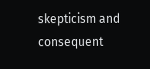skepticism and consequent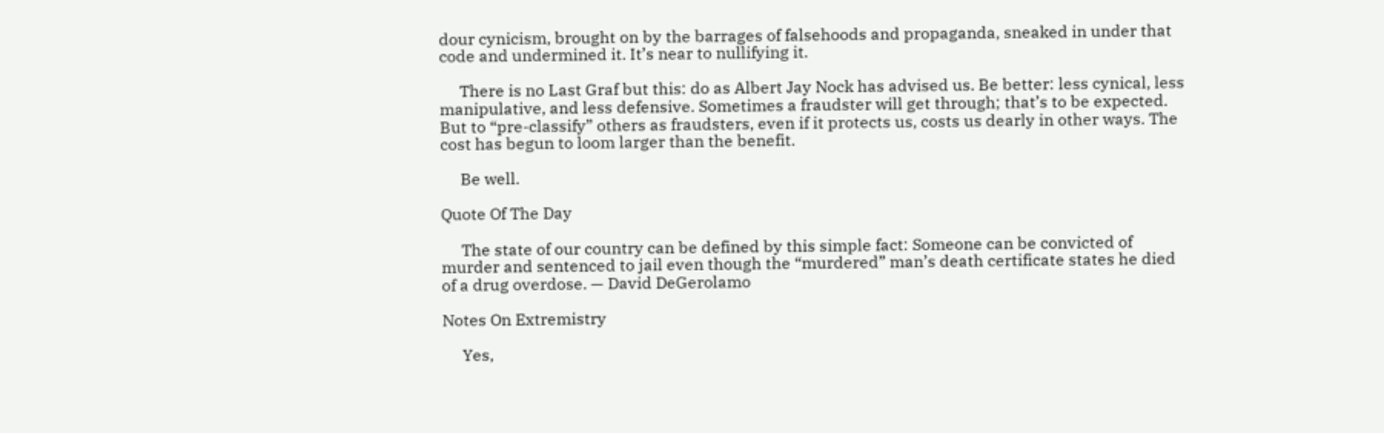dour cynicism, brought on by the barrages of falsehoods and propaganda, sneaked in under that code and undermined it. It’s near to nullifying it.

     There is no Last Graf but this: do as Albert Jay Nock has advised us. Be better: less cynical, less manipulative, and less defensive. Sometimes a fraudster will get through; that’s to be expected. But to “pre-classify” others as fraudsters, even if it protects us, costs us dearly in other ways. The cost has begun to loom larger than the benefit.

     Be well.

Quote Of The Day

     The state of our country can be defined by this simple fact: Someone can be convicted of murder and sentenced to jail even though the “murdered” man’s death certificate states he died of a drug overdose. — David DeGerolamo

Notes On Extremistry

     Yes,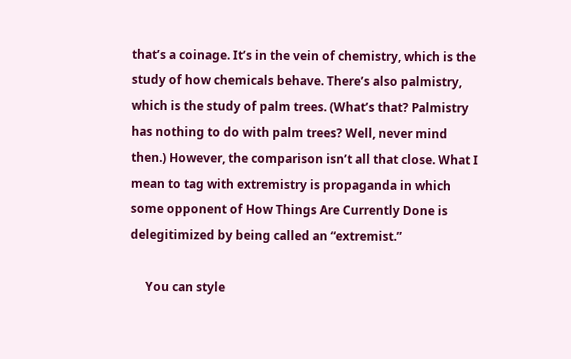that’s a coinage. It’s in the vein of chemistry, which is the study of how chemicals behave. There’s also palmistry, which is the study of palm trees. (What’s that? Palmistry has nothing to do with palm trees? Well, never mind then.) However, the comparison isn’t all that close. What I mean to tag with extremistry is propaganda in which some opponent of How Things Are Currently Done is delegitimized by being called an “extremist.”

     You can style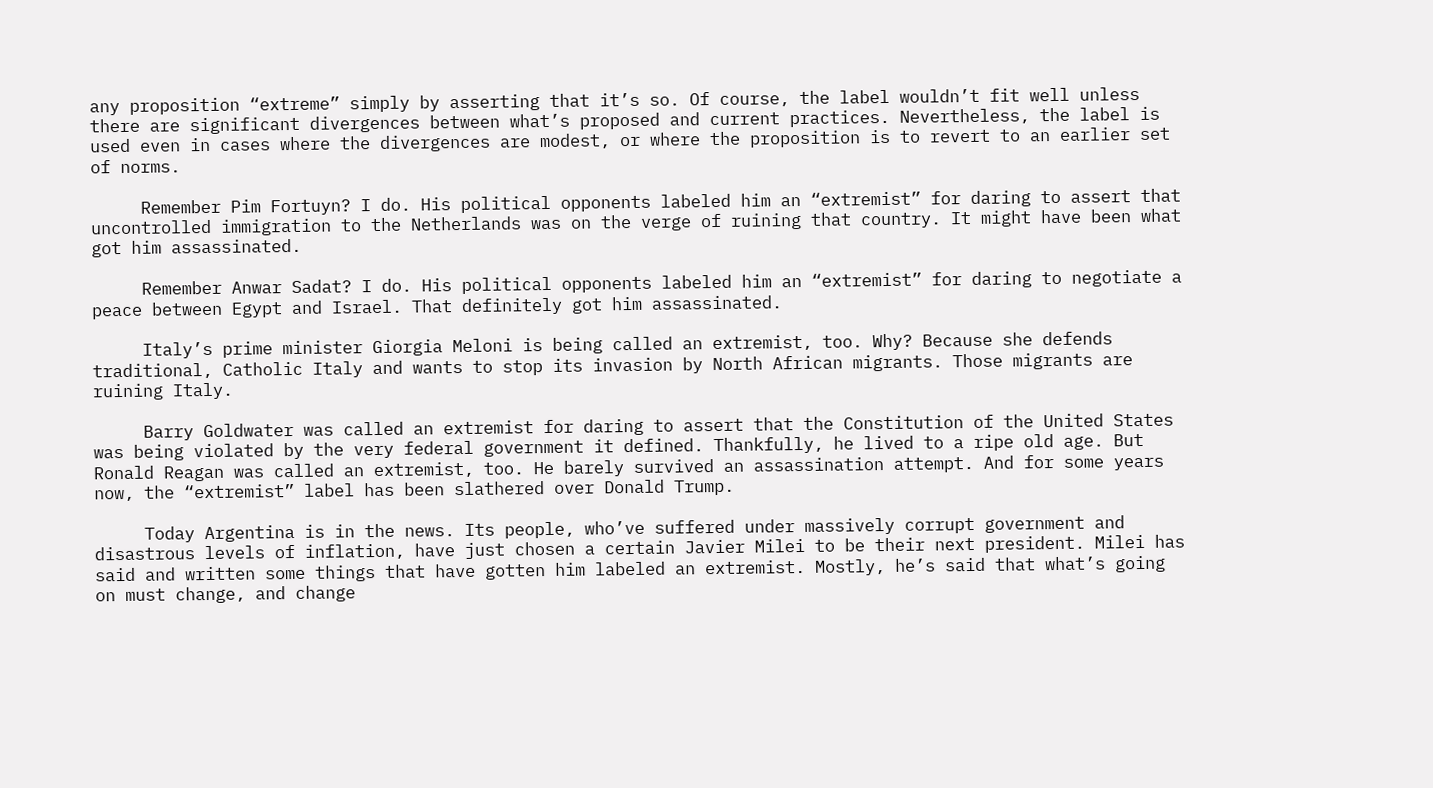any proposition “extreme” simply by asserting that it’s so. Of course, the label wouldn’t fit well unless there are significant divergences between what’s proposed and current practices. Nevertheless, the label is used even in cases where the divergences are modest, or where the proposition is to revert to an earlier set of norms.

     Remember Pim Fortuyn? I do. His political opponents labeled him an “extremist” for daring to assert that uncontrolled immigration to the Netherlands was on the verge of ruining that country. It might have been what got him assassinated.

     Remember Anwar Sadat? I do. His political opponents labeled him an “extremist” for daring to negotiate a peace between Egypt and Israel. That definitely got him assassinated.

     Italy’s prime minister Giorgia Meloni is being called an extremist, too. Why? Because she defends traditional, Catholic Italy and wants to stop its invasion by North African migrants. Those migrants are ruining Italy.

     Barry Goldwater was called an extremist for daring to assert that the Constitution of the United States was being violated by the very federal government it defined. Thankfully, he lived to a ripe old age. But Ronald Reagan was called an extremist, too. He barely survived an assassination attempt. And for some years now, the “extremist” label has been slathered over Donald Trump.

     Today Argentina is in the news. Its people, who’ve suffered under massively corrupt government and disastrous levels of inflation, have just chosen a certain Javier Milei to be their next president. Milei has said and written some things that have gotten him labeled an extremist. Mostly, he’s said that what’s going on must change, and change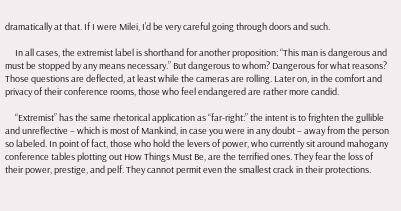dramatically at that. If I were Milei, I’d be very careful going through doors and such.

     In all cases, the extremist label is shorthand for another proposition: “This man is dangerous and must be stopped by any means necessary.” But dangerous to whom? Dangerous for what reasons? Those questions are deflected, at least while the cameras are rolling. Later on, in the comfort and privacy of their conference rooms, those who feel endangered are rather more candid.

     “Extremist” has the same rhetorical application as “far-right:” the intent is to frighten the gullible and unreflective – which is most of Mankind, in case you were in any doubt – away from the person so labeled. In point of fact, those who hold the levers of power, who currently sit around mahogany conference tables plotting out How Things Must Be, are the terrified ones. They fear the loss of their power, prestige, and pelf. They cannot permit even the smallest crack in their protections.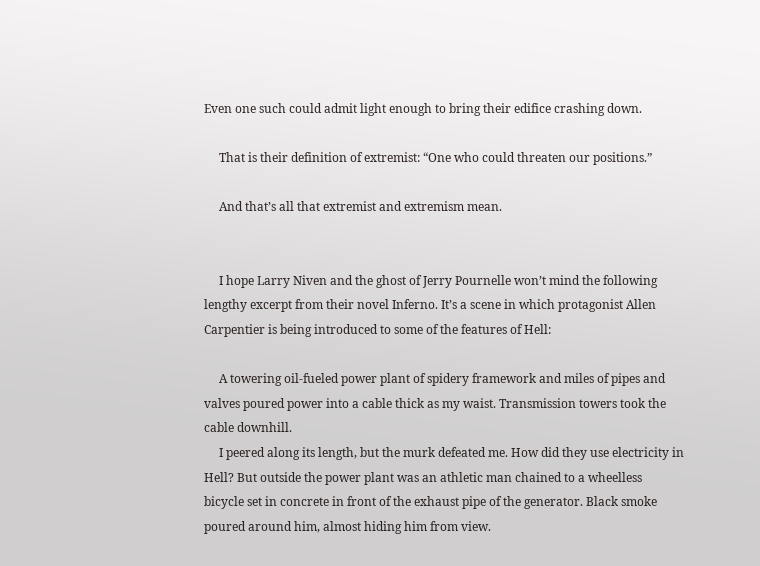Even one such could admit light enough to bring their edifice crashing down.

     That is their definition of extremist: “One who could threaten our positions.”

     And that’s all that extremist and extremism mean.


     I hope Larry Niven and the ghost of Jerry Pournelle won’t mind the following lengthy excerpt from their novel Inferno. It’s a scene in which protagonist Allen Carpentier is being introduced to some of the features of Hell:

     A towering oil-fueled power plant of spidery framework and miles of pipes and valves poured power into a cable thick as my waist. Transmission towers took the cable downhill.
     I peered along its length, but the murk defeated me. How did they use electricity in Hell? But outside the power plant was an athletic man chained to a wheelless bicycle set in concrete in front of the exhaust pipe of the generator. Black smoke poured around him, almost hiding him from view.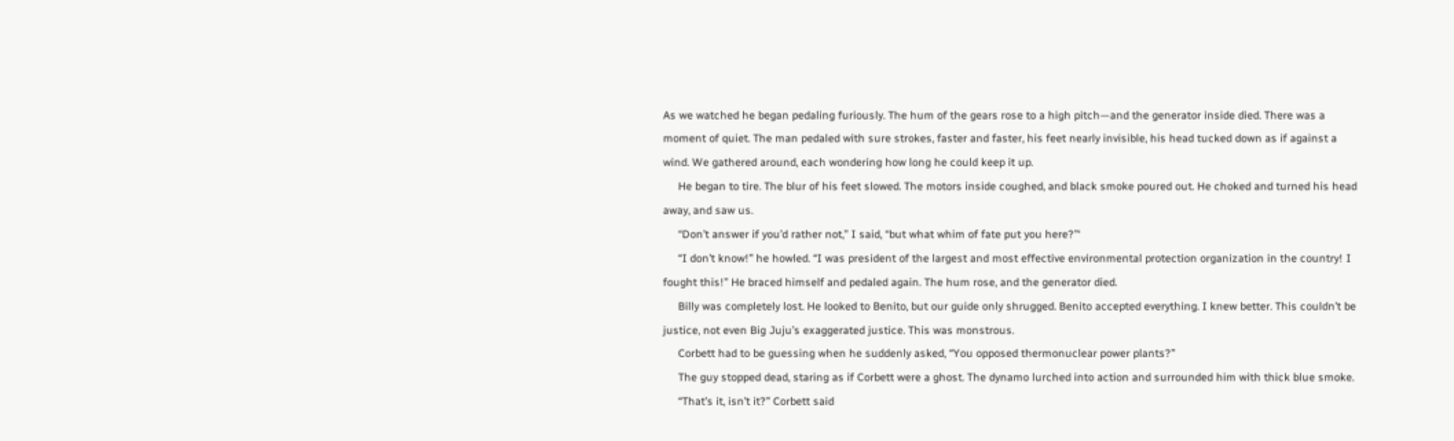As we watched he began pedaling furiously. The hum of the gears rose to a high pitch—and the generator inside died. There was a moment of quiet. The man pedaled with sure strokes, faster and faster, his feet nearly invisible, his head tucked down as if against a wind. We gathered around, each wondering how long he could keep it up.
     He began to tire. The blur of his feet slowed. The motors inside coughed, and black smoke poured out. He choked and turned his head away, and saw us.
     “Don’t answer if you’d rather not,” I said, “but what whim of fate put you here?”‘
     “I don’t know!” he howled. “I was president of the largest and most effective environmental protection organization in the country! I fought this!” He braced himself and pedaled again. The hum rose, and the generator died.
     Billy was completely lost. He looked to Benito, but our guide only shrugged. Benito accepted everything. I knew better. This couldn’t be justice, not even Big Juju’s exaggerated justice. This was monstrous.
     Corbett had to be guessing when he suddenly asked, “You opposed thermonuclear power plants?”
     The guy stopped dead, staring as if Corbett were a ghost. The dynamo lurched into action and surrounded him with thick blue smoke.
     “That’s it, isn’t it?” Corbett said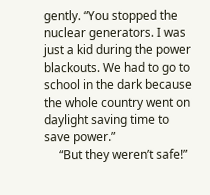gently. “You stopped the nuclear generators. I was just a kid during the power blackouts. We had to go to school in the dark because the whole country went on daylight saving time to save power.”
     “But they weren’t safe!”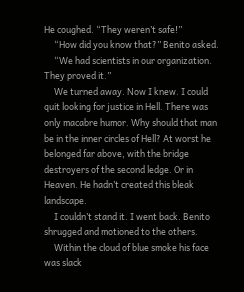He coughed. “They weren’t safe!”
     “How did you know that?” Benito asked.
     “We had scientists in our organization. They proved it.”
     We turned away. Now I knew. I could quit looking for justice in Hell. There was only macabre humor. Why should that man be in the inner circles of Hell? At worst he belonged far above, with the bridge destroyers of the second ledge. Or in Heaven. He hadn’t created this bleak landscape.
     I couldn’t stand it. I went back. Benito shrugged and motioned to the others.
     Within the cloud of blue smoke his face was slack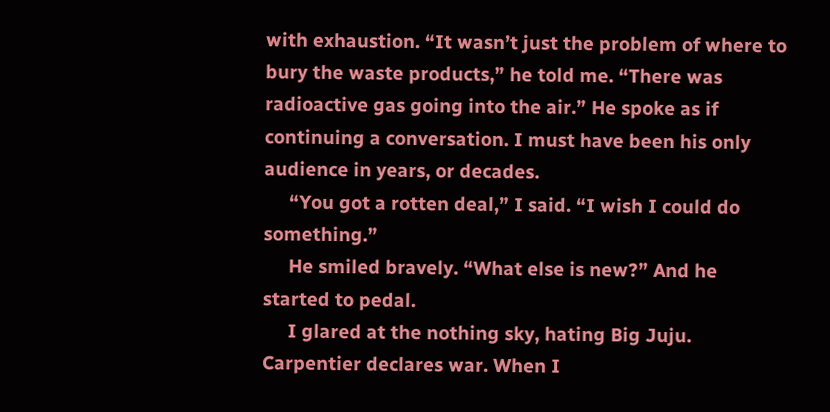with exhaustion. “It wasn’t just the problem of where to bury the waste products,” he told me. “There was radioactive gas going into the air.” He spoke as if continuing a conversation. I must have been his only audience in years, or decades.
     “You got a rotten deal,” I said. “I wish I could do something.”
     He smiled bravely. “What else is new?” And he started to pedal.
     I glared at the nothing sky, hating Big Juju. Carpentier declares war. When I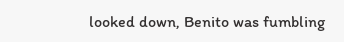looked down, Benito was fumbling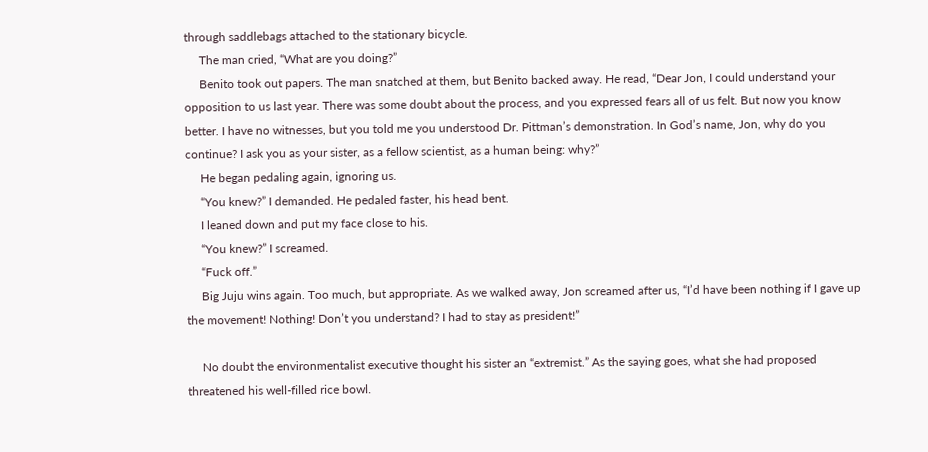through saddlebags attached to the stationary bicycle.
     The man cried, “What are you doing?”
     Benito took out papers. The man snatched at them, but Benito backed away. He read, “Dear Jon, I could understand your opposition to us last year. There was some doubt about the process, and you expressed fears all of us felt. But now you know better. I have no witnesses, but you told me you understood Dr. Pittman’s demonstration. In God’s name, Jon, why do you continue? I ask you as your sister, as a fellow scientist, as a human being: why?”
     He began pedaling again, ignoring us.
     “You knew?” I demanded. He pedaled faster, his head bent.
     I leaned down and put my face close to his.
     “You knew?” I screamed.
     “Fuck off.”
     Big Juju wins again. Too much, but appropriate. As we walked away, Jon screamed after us, “I’d have been nothing if I gave up the movement! Nothing! Don’t you understand? I had to stay as president!”

     No doubt the environmentalist executive thought his sister an “extremist.” As the saying goes, what she had proposed threatened his well-filled rice bowl.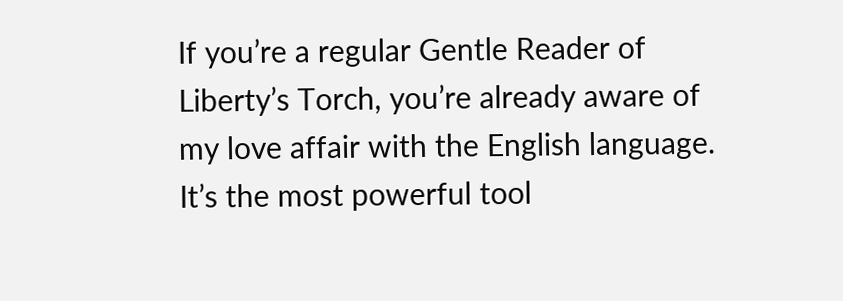If you’re a regular Gentle Reader of Liberty’s Torch, you’re already aware of my love affair with the English language. It’s the most powerful tool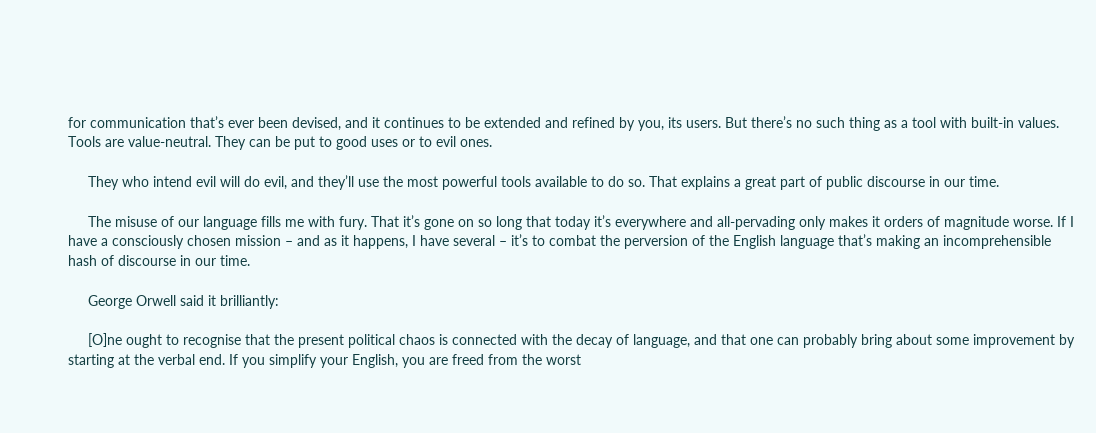for communication that’s ever been devised, and it continues to be extended and refined by you, its users. But there’s no such thing as a tool with built-in values. Tools are value-neutral. They can be put to good uses or to evil ones.

     They who intend evil will do evil, and they’ll use the most powerful tools available to do so. That explains a great part of public discourse in our time.

     The misuse of our language fills me with fury. That it’s gone on so long that today it’s everywhere and all-pervading only makes it orders of magnitude worse. If I have a consciously chosen mission – and as it happens, I have several – it’s to combat the perversion of the English language that’s making an incomprehensible hash of discourse in our time.

     George Orwell said it brilliantly:

     [O]ne ought to recognise that the present political chaos is connected with the decay of language, and that one can probably bring about some improvement by starting at the verbal end. If you simplify your English, you are freed from the worst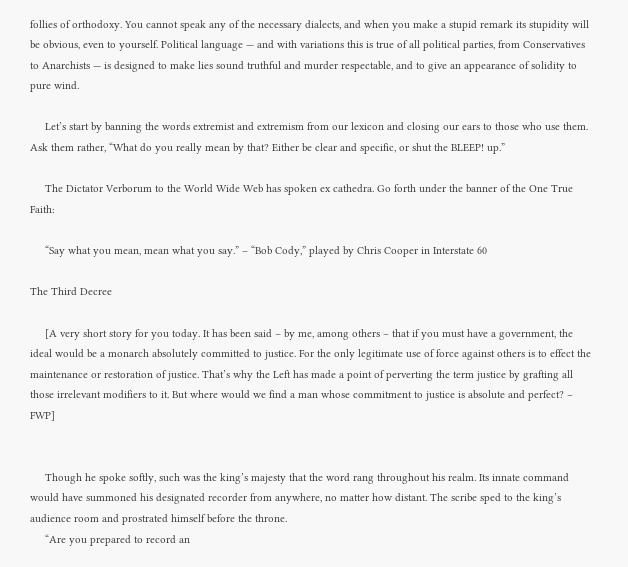follies of orthodoxy. You cannot speak any of the necessary dialects, and when you make a stupid remark its stupidity will be obvious, even to yourself. Political language — and with variations this is true of all political parties, from Conservatives to Anarchists — is designed to make lies sound truthful and murder respectable, and to give an appearance of solidity to pure wind.

     Let’s start by banning the words extremist and extremism from our lexicon and closing our ears to those who use them. Ask them rather, “What do you really mean by that? Either be clear and specific, or shut the BLEEP! up.”

     The Dictator Verborum to the World Wide Web has spoken ex cathedra. Go forth under the banner of the One True Faith:

     “Say what you mean, mean what you say.” – “Bob Cody,” played by Chris Cooper in Interstate 60

The Third Decree

     [A very short story for you today. It has been said – by me, among others – that if you must have a government, the ideal would be a monarch absolutely committed to justice. For the only legitimate use of force against others is to effect the maintenance or restoration of justice. That’s why the Left has made a point of perverting the term justice by grafting all those irrelevant modifiers to it. But where would we find a man whose commitment to justice is absolute and perfect? – FWP]


     Though he spoke softly, such was the king’s majesty that the word rang throughout his realm. Its innate command would have summoned his designated recorder from anywhere, no matter how distant. The scribe sped to the king’s audience room and prostrated himself before the throne.
     “Are you prepared to record an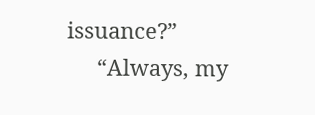issuance?”
     “Always, my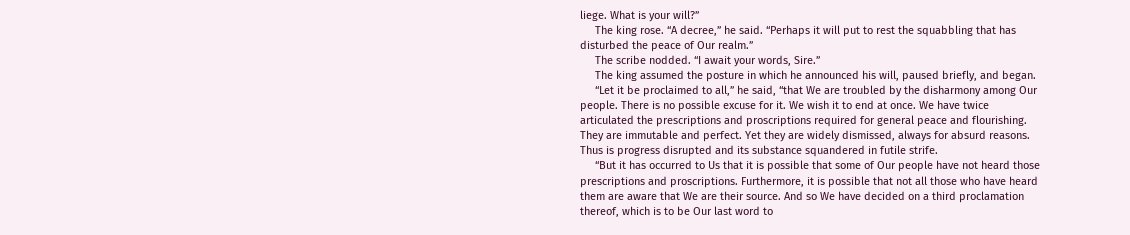liege. What is your will?”
     The king rose. “A decree,” he said. “Perhaps it will put to rest the squabbling that has disturbed the peace of Our realm.”
     The scribe nodded. “I await your words, Sire.”
     The king assumed the posture in which he announced his will, paused briefly, and began.
     “Let it be proclaimed to all,” he said, “that We are troubled by the disharmony among Our people. There is no possible excuse for it. We wish it to end at once. We have twice articulated the prescriptions and proscriptions required for general peace and flourishing. They are immutable and perfect. Yet they are widely dismissed, always for absurd reasons. Thus is progress disrupted and its substance squandered in futile strife.
     “But it has occurred to Us that it is possible that some of Our people have not heard those prescriptions and proscriptions. Furthermore, it is possible that not all those who have heard them are aware that We are their source. And so We have decided on a third proclamation thereof, which is to be Our last word to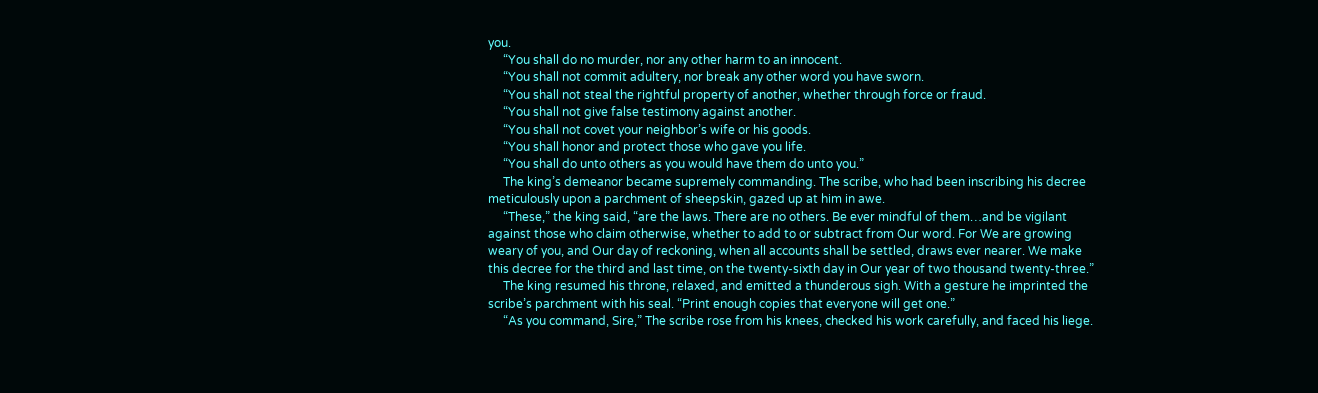you.
     “You shall do no murder, nor any other harm to an innocent.
     “You shall not commit adultery, nor break any other word you have sworn.
     “You shall not steal the rightful property of another, whether through force or fraud.
     “You shall not give false testimony against another.
     “You shall not covet your neighbor’s wife or his goods.
     “You shall honor and protect those who gave you life.
     “You shall do unto others as you would have them do unto you.”
     The king’s demeanor became supremely commanding. The scribe, who had been inscribing his decree meticulously upon a parchment of sheepskin, gazed up at him in awe.
     “These,” the king said, “are the laws. There are no others. Be ever mindful of them…and be vigilant against those who claim otherwise, whether to add to or subtract from Our word. For We are growing weary of you, and Our day of reckoning, when all accounts shall be settled, draws ever nearer. We make this decree for the third and last time, on the twenty-sixth day in Our year of two thousand twenty-three.”
     The king resumed his throne, relaxed, and emitted a thunderous sigh. With a gesture he imprinted the scribe’s parchment with his seal. “Print enough copies that everyone will get one.”
     “As you command, Sire,” The scribe rose from his knees, checked his work carefully, and faced his liege.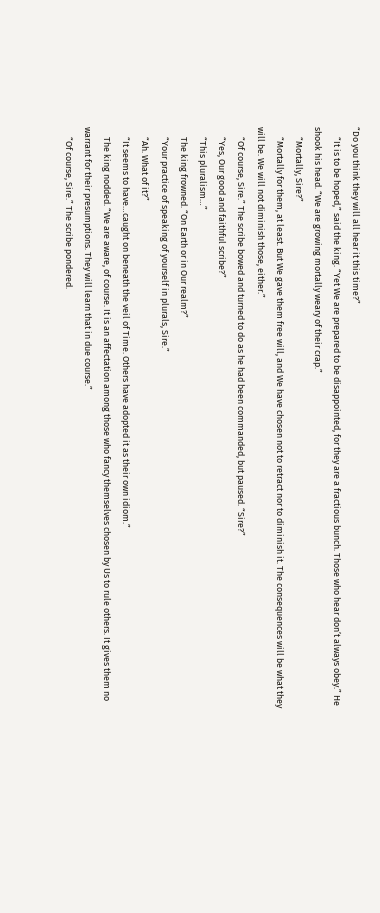“Do you think they will all hear it this time?”
     “It is to be hoped,” said the king. “Yet We are prepared to be disappointed, for they are a fractious bunch. Those who hear don’t always obey.” He shook his head. “We are growing mortally weary of their crap.”
     “Mortally, Sire?”
     “Mortally for them, at least. But We gave them free will, and We have chosen not to retract nor to diminish it. The consequences will be what they will be. We will not diminish those, either.”
     “Of course, Sire.” The scribe bowed and turned to do as he had been commanded, but paused. “Sire?”
     “Yes, Our good and faithful scribe?”
     “This pluralism…”
     The king frowned. “On Earth or in Our realm?”
     “Your practice of speaking of yourself in plurals, Sire.”
     “Ah. What of it?”
     “It seems to have…caught on beneath the veil of Time. Others have adopted it as their own idiom.”
     The king nodded. “We are aware, of course. It is an affectation among those who fancy themselves chosen by Us to rule others. It gives them no warrant for their presumptions. They will learn that in due course.”
     “Of course, Sire.” The scribe pondered.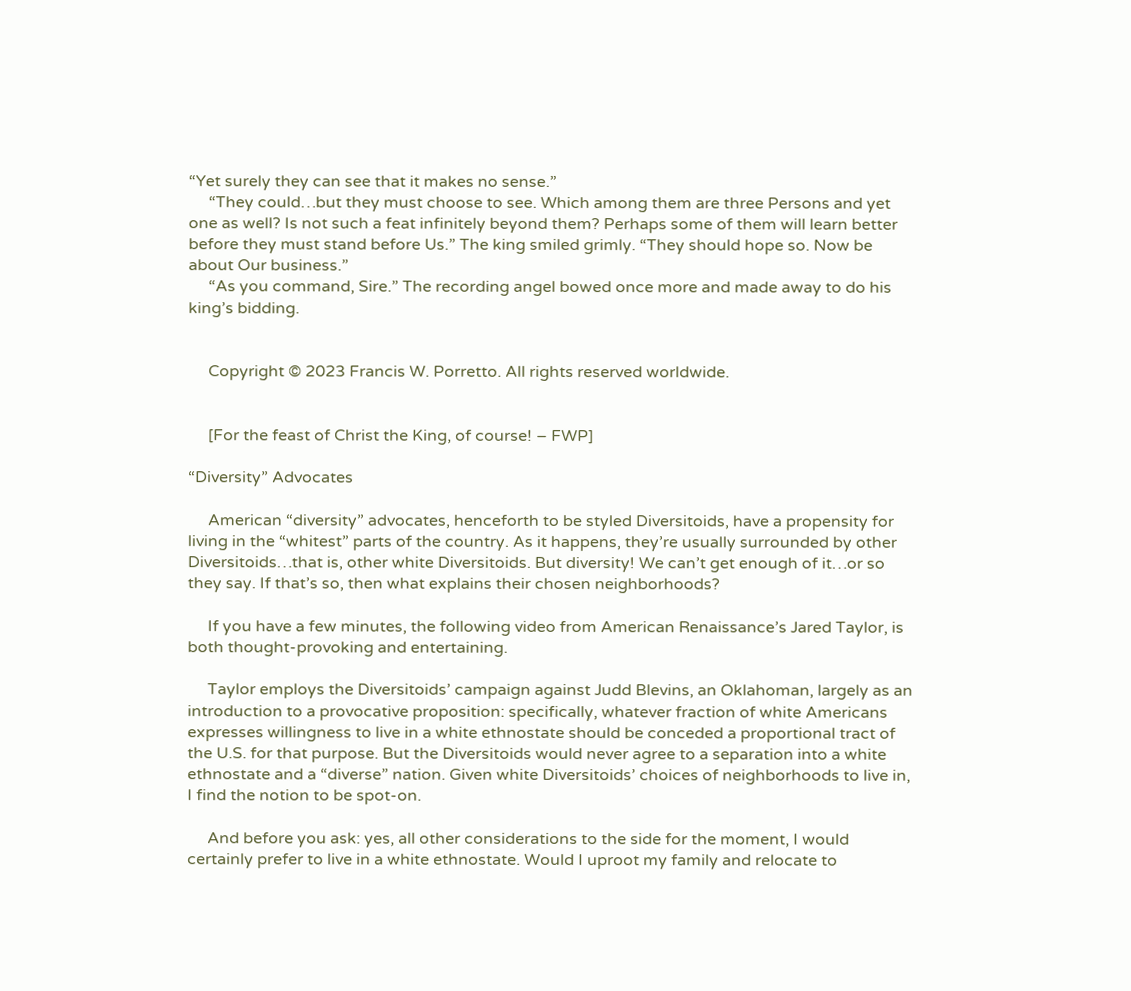“Yet surely they can see that it makes no sense.”
     “They could…but they must choose to see. Which among them are three Persons and yet one as well? Is not such a feat infinitely beyond them? Perhaps some of them will learn better before they must stand before Us.” The king smiled grimly. “They should hope so. Now be about Our business.”
     “As you command, Sire.” The recording angel bowed once more and made away to do his king’s bidding.


     Copyright © 2023 Francis W. Porretto. All rights reserved worldwide.


     [For the feast of Christ the King, of course! – FWP]

“Diversity” Advocates

     American “diversity” advocates, henceforth to be styled Diversitoids, have a propensity for living in the “whitest” parts of the country. As it happens, they’re usually surrounded by other Diversitoids…that is, other white Diversitoids. But diversity! We can’t get enough of it…or so they say. If that’s so, then what explains their chosen neighborhoods?

     If you have a few minutes, the following video from American Renaissance’s Jared Taylor, is both thought-provoking and entertaining.

     Taylor employs the Diversitoids’ campaign against Judd Blevins, an Oklahoman, largely as an introduction to a provocative proposition: specifically, whatever fraction of white Americans expresses willingness to live in a white ethnostate should be conceded a proportional tract of the U.S. for that purpose. But the Diversitoids would never agree to a separation into a white ethnostate and a “diverse” nation. Given white Diversitoids’ choices of neighborhoods to live in, I find the notion to be spot-on.

     And before you ask: yes, all other considerations to the side for the moment, I would certainly prefer to live in a white ethnostate. Would I uproot my family and relocate to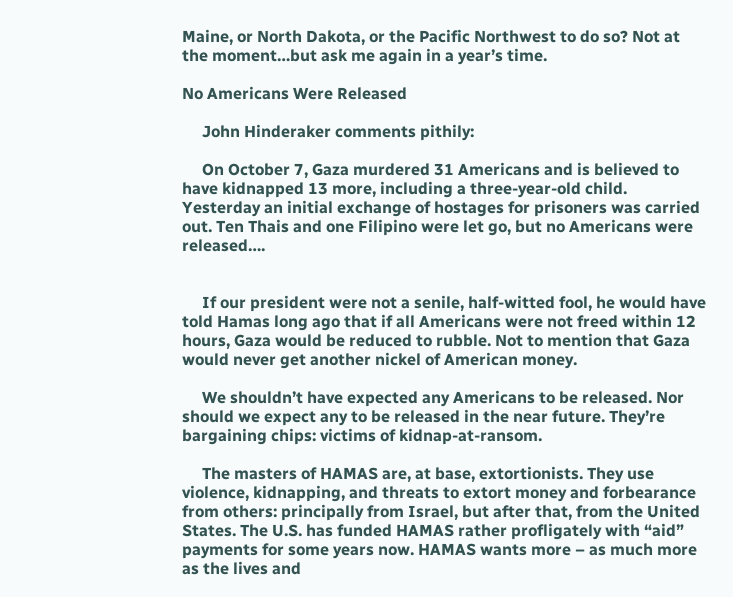Maine, or North Dakota, or the Pacific Northwest to do so? Not at the moment…but ask me again in a year’s time.

No Americans Were Released

     John Hinderaker comments pithily:

     On October 7, Gaza murdered 31 Americans and is believed to have kidnapped 13 more, including a three-year-old child. Yesterday an initial exchange of hostages for prisoners was carried out. Ten Thais and one Filipino were let go, but no Americans were released….


     If our president were not a senile, half-witted fool, he would have told Hamas long ago that if all Americans were not freed within 12 hours, Gaza would be reduced to rubble. Not to mention that Gaza would never get another nickel of American money.

     We shouldn’t have expected any Americans to be released. Nor should we expect any to be released in the near future. They’re bargaining chips: victims of kidnap-at-ransom.

     The masters of HAMAS are, at base, extortionists. They use violence, kidnapping, and threats to extort money and forbearance from others: principally from Israel, but after that, from the United States. The U.S. has funded HAMAS rather profligately with “aid” payments for some years now. HAMAS wants more – as much more as the lives and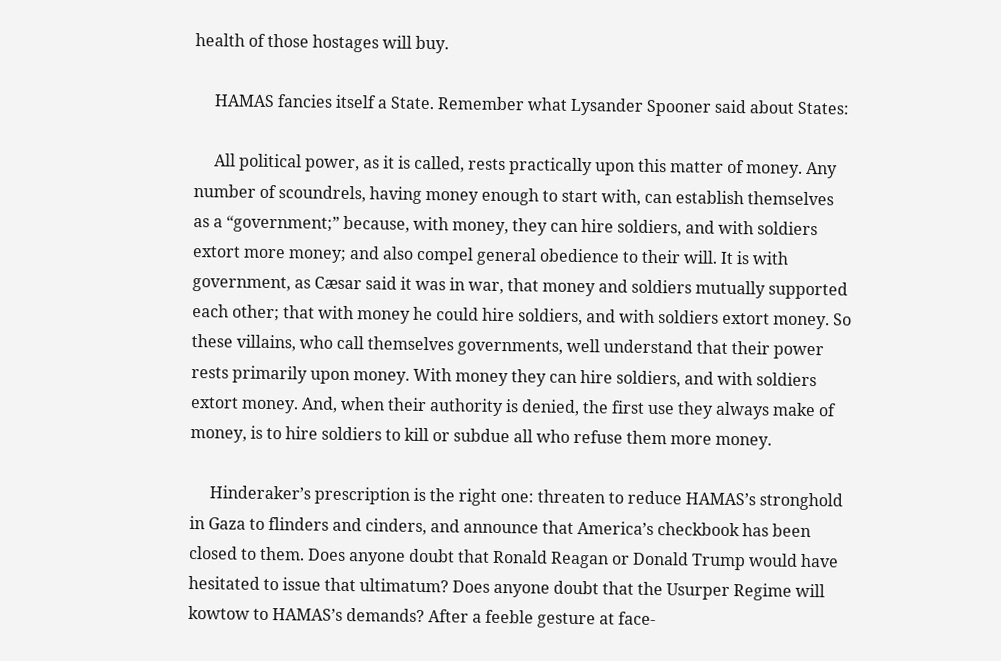health of those hostages will buy.

     HAMAS fancies itself a State. Remember what Lysander Spooner said about States:

     All political power, as it is called, rests practically upon this matter of money. Any number of scoundrels, having money enough to start with, can establish themselves as a “government;” because, with money, they can hire soldiers, and with soldiers extort more money; and also compel general obedience to their will. It is with government, as Cæsar said it was in war, that money and soldiers mutually supported each other; that with money he could hire soldiers, and with soldiers extort money. So these villains, who call themselves governments, well understand that their power rests primarily upon money. With money they can hire soldiers, and with soldiers extort money. And, when their authority is denied, the first use they always make of money, is to hire soldiers to kill or subdue all who refuse them more money.

     Hinderaker’s prescription is the right one: threaten to reduce HAMAS’s stronghold in Gaza to flinders and cinders, and announce that America’s checkbook has been closed to them. Does anyone doubt that Ronald Reagan or Donald Trump would have hesitated to issue that ultimatum? Does anyone doubt that the Usurper Regime will kowtow to HAMAS’s demands? After a feeble gesture at face-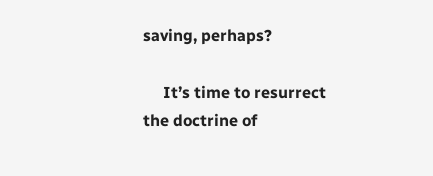saving, perhaps?

     It’s time to resurrect the doctrine of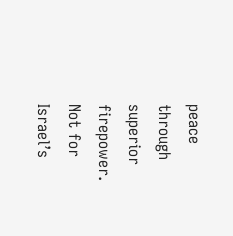peace through superior firepower. Not for Israel’s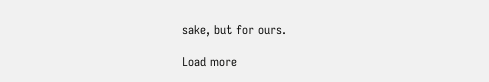sake, but for ours.

Load more